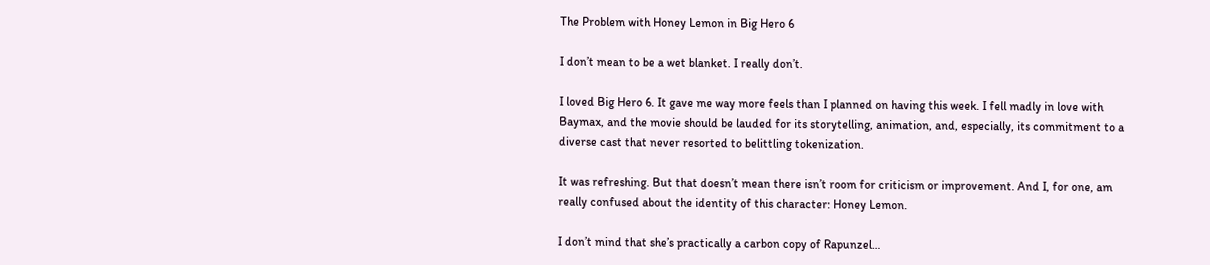The Problem with Honey Lemon in Big Hero 6

I don’t mean to be a wet blanket. I really don’t.

I loved Big Hero 6. It gave me way more feels than I planned on having this week. I fell madly in love with Baymax, and the movie should be lauded for its storytelling, animation, and, especially, its commitment to a diverse cast that never resorted to belittling tokenization.

It was refreshing. But that doesn’t mean there isn’t room for criticism or improvement. And I, for one, am really confused about the identity of this character: Honey Lemon.

I don’t mind that she’s practically a carbon copy of Rapunzel…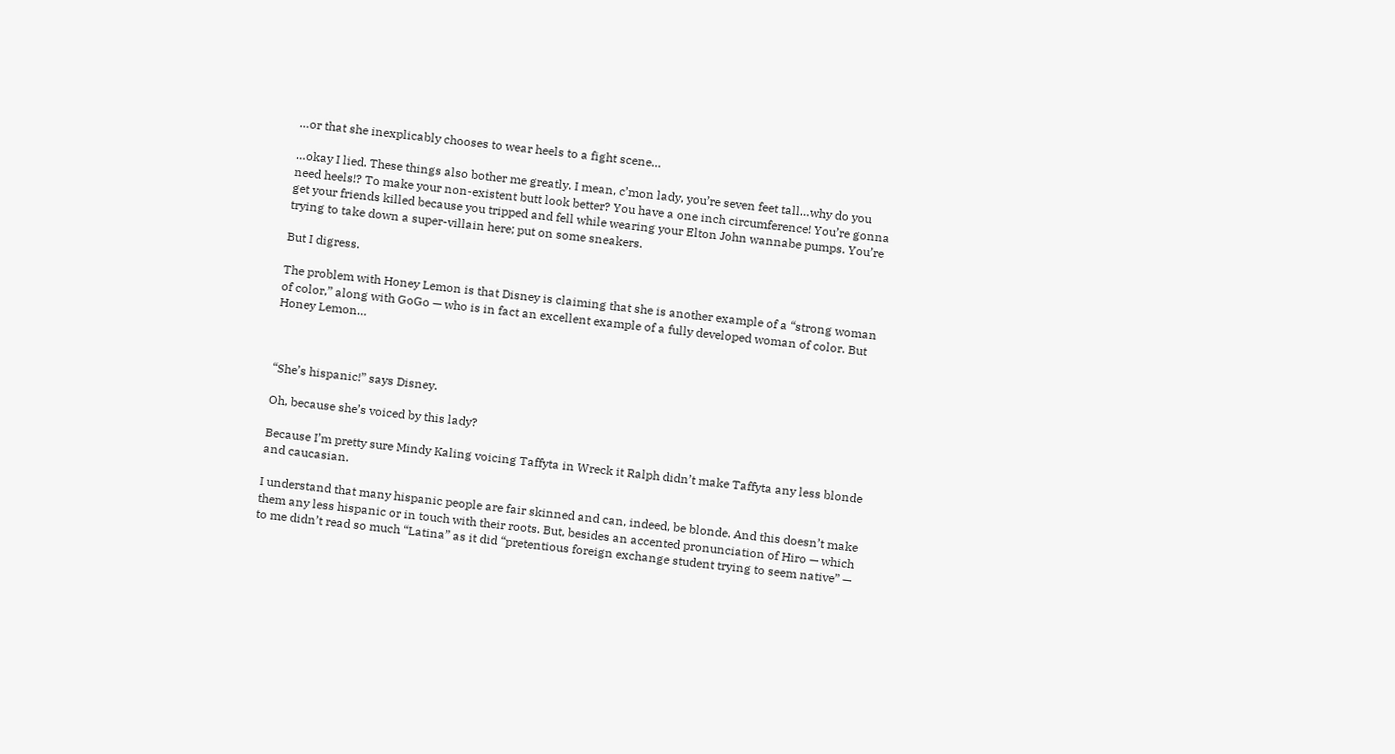…or that she inexplicably chooses to wear heels to a fight scene…

…okay I lied. These things also bother me greatly. I mean, c’mon lady, you’re seven feet tall…why do you need heels!? To make your non-existent butt look better? You have a one inch circumference! You’re gonna get your friends killed because you tripped and fell while wearing your Elton John wannabe pumps. You’re trying to take down a super-villain here; put on some sneakers.

But I digress.

The problem with Honey Lemon is that Disney is claiming that she is another example of a “strong woman of color,” along with GoGo — who is in fact an excellent example of a fully developed woman of color. But Honey Lemon…



“She’s hispanic!” says Disney.

Oh, because she’s voiced by this lady?

Because I’m pretty sure Mindy Kaling voicing Taffyta in Wreck it Ralph didn’t make Taffyta any less blonde and caucasian.

I understand that many hispanic people are fair skinned and can, indeed, be blonde. And this doesn’t make them any less hispanic or in touch with their roots. But, besides an accented pronunciation of Hiro — which to me didn’t read so much “Latina” as it did “pretentious foreign exchange student trying to seem native” —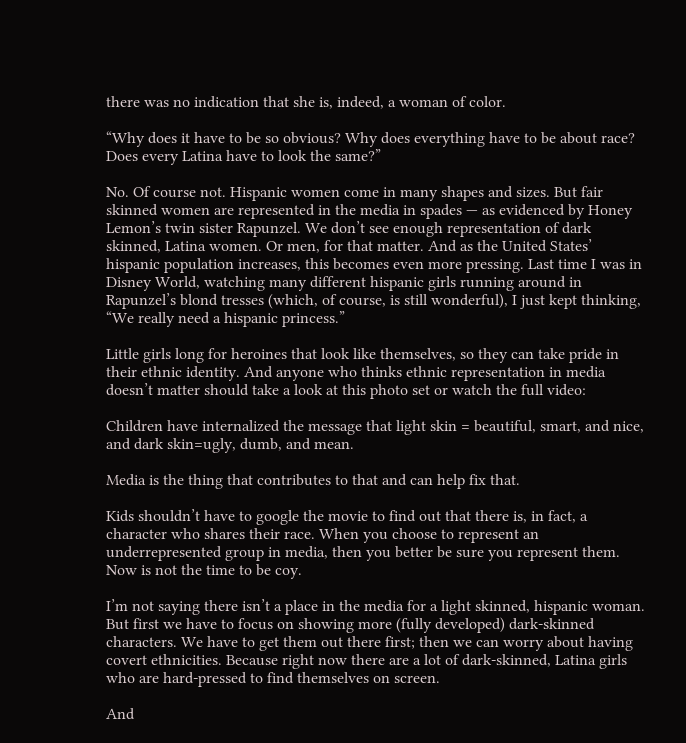there was no indication that she is, indeed, a woman of color.

“Why does it have to be so obvious? Why does everything have to be about race? Does every Latina have to look the same?”

No. Of course not. Hispanic women come in many shapes and sizes. But fair skinned women are represented in the media in spades — as evidenced by Honey Lemon’s twin sister Rapunzel. We don’t see enough representation of dark skinned, Latina women. Or men, for that matter. And as the United States’ hispanic population increases, this becomes even more pressing. Last time I was in Disney World, watching many different hispanic girls running around in Rapunzel’s blond tresses (which, of course, is still wonderful), I just kept thinking, “We really need a hispanic princess.”

Little girls long for heroines that look like themselves, so they can take pride in their ethnic identity. And anyone who thinks ethnic representation in media doesn’t matter should take a look at this photo set or watch the full video:

Children have internalized the message that light skin = beautiful, smart, and nice, and dark skin=ugly, dumb, and mean.

Media is the thing that contributes to that and can help fix that.

Kids shouldn’t have to google the movie to find out that there is, in fact, a character who shares their race. When you choose to represent an underrepresented group in media, then you better be sure you represent them. Now is not the time to be coy.

I’m not saying there isn’t a place in the media for a light skinned, hispanic woman. But first we have to focus on showing more (fully developed) dark-skinned characters. We have to get them out there first; then we can worry about having covert ethnicities. Because right now there are a lot of dark-skinned, Latina girls who are hard-pressed to find themselves on screen.

And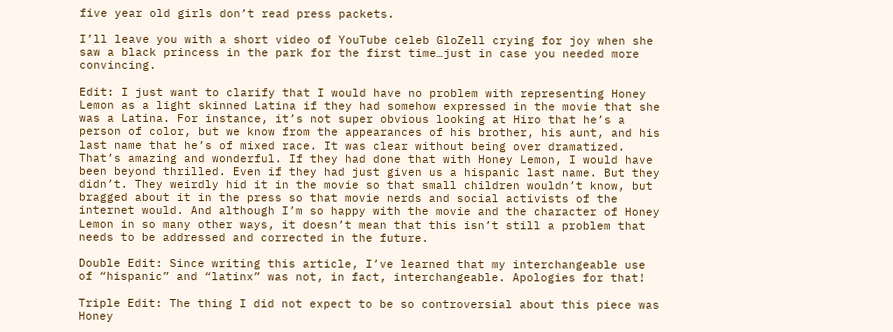five year old girls don’t read press packets.

I’ll leave you with a short video of YouTube celeb GloZell crying for joy when she saw a black princess in the park for the first time…just in case you needed more convincing.

Edit: I just want to clarify that I would have no problem with representing Honey Lemon as a light skinned Latina if they had somehow expressed in the movie that she was a Latina. For instance, it’s not super obvious looking at Hiro that he’s a person of color, but we know from the appearances of his brother, his aunt, and his last name that he’s of mixed race. It was clear without being over dramatized. That’s amazing and wonderful. If they had done that with Honey Lemon, I would have been beyond thrilled. Even if they had just given us a hispanic last name. But they didn’t. They weirdly hid it in the movie so that small children wouldn’t know, but bragged about it in the press so that movie nerds and social activists of the internet would. And although I’m so happy with the movie and the character of Honey Lemon in so many other ways, it doesn’t mean that this isn’t still a problem that needs to be addressed and corrected in the future.

Double Edit: Since writing this article, I’ve learned that my interchangeable use of “hispanic” and “latinx” was not, in fact, interchangeable. Apologies for that!

Triple Edit: The thing I did not expect to be so controversial about this piece was Honey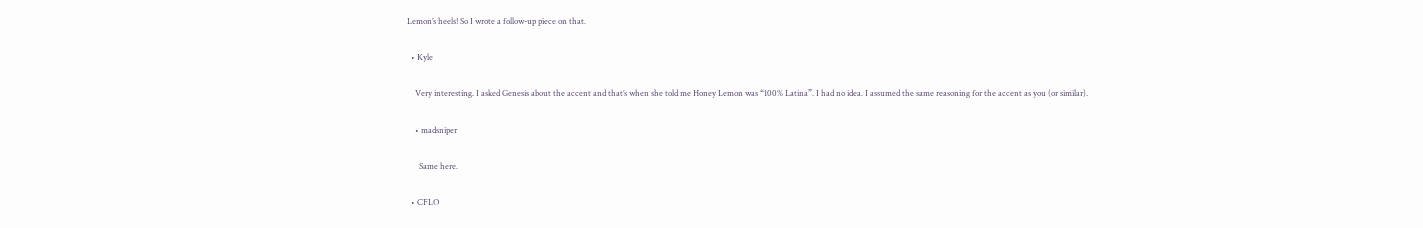Lemon’s heels! So I wrote a follow-up piece on that.

  • Kyle

    Very interesting. I asked Genesis about the accent and that’s when she told me Honey Lemon was “100% Latina”. I had no idea. I assumed the same reasoning for the accent as you (or similar).

    • madsniper

      Same here.

  • CFLO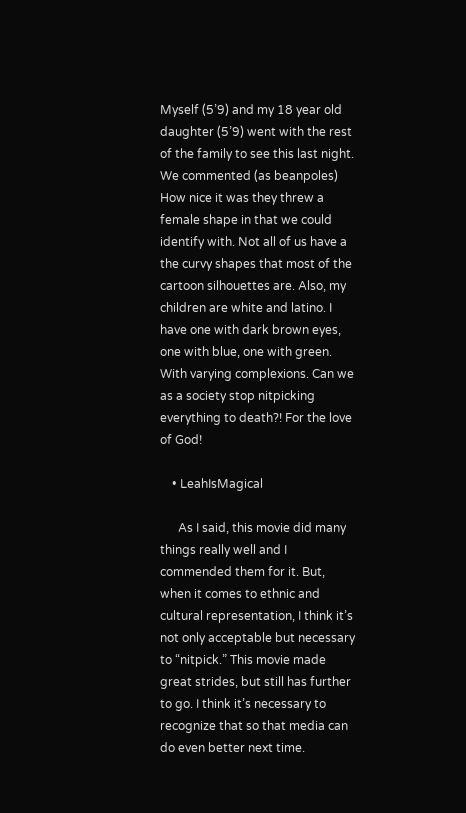Myself (5’9) and my 18 year old daughter (5’9) went with the rest of the family to see this last night. We commented (as beanpoles) How nice it was they threw a female shape in that we could identify with. Not all of us have a the curvy shapes that most of the cartoon silhouettes are. Also, my children are white and latino. I have one with dark brown eyes, one with blue, one with green. With varying complexions. Can we as a society stop nitpicking everything to death?! For the love of God!

    • LeahIsMagical

      As I said, this movie did many things really well and I commended them for it. But, when it comes to ethnic and cultural representation, I think it’s not only acceptable but necessary to “nitpick.” This movie made great strides, but still has further to go. I think it’s necessary to recognize that so that media can do even better next time.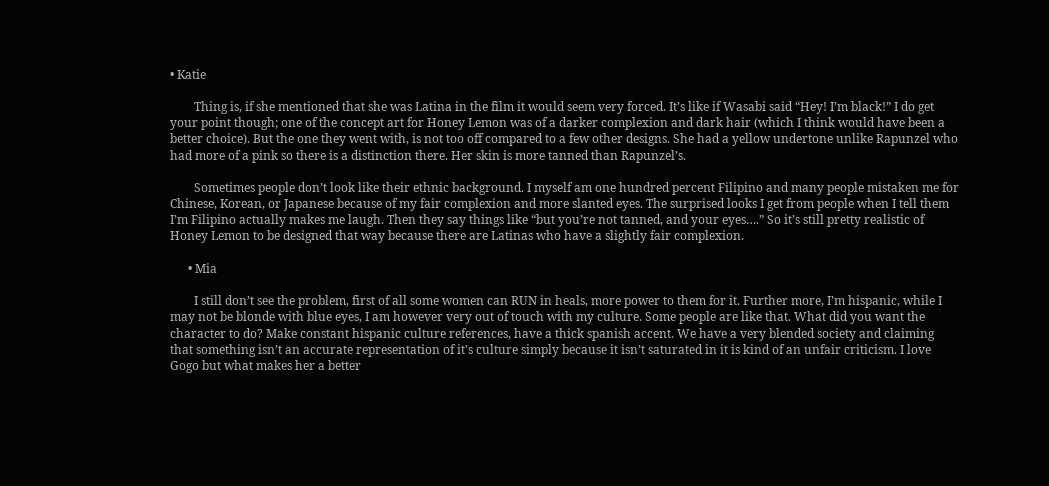• Katie

        Thing is, if she mentioned that she was Latina in the film it would seem very forced. It’s like if Wasabi said “Hey! I’m black!” I do get your point though; one of the concept art for Honey Lemon was of a darker complexion and dark hair (which I think would have been a better choice). But the one they went with, is not too off compared to a few other designs. She had a yellow undertone unlike Rapunzel who had more of a pink so there is a distinction there. Her skin is more tanned than Rapunzel’s.

        Sometimes people don’t look like their ethnic background. I myself am one hundred percent Filipino and many people mistaken me for Chinese, Korean, or Japanese because of my fair complexion and more slanted eyes. The surprised looks I get from people when I tell them I’m Filipino actually makes me laugh. Then they say things like “but you’re not tanned, and your eyes….” So it’s still pretty realistic of Honey Lemon to be designed that way because there are Latinas who have a slightly fair complexion.

      • Mia

        I still don’t see the problem, first of all some women can RUN in heals, more power to them for it. Further more, I’m hispanic, while I may not be blonde with blue eyes, I am however very out of touch with my culture. Some people are like that. What did you want the character to do? Make constant hispanic culture references, have a thick spanish accent. We have a very blended society and claiming that something isn’t an accurate representation of it’s culture simply because it isn’t saturated in it is kind of an unfair criticism. I love Gogo but what makes her a better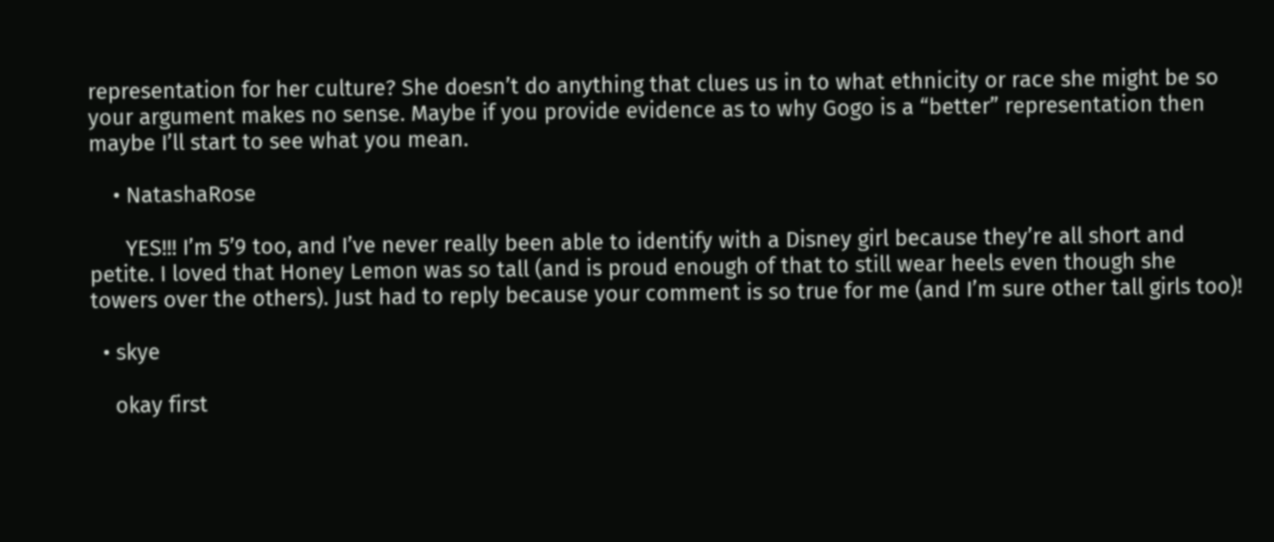representation for her culture? She doesn’t do anything that clues us in to what ethnicity or race she might be so your argument makes no sense. Maybe if you provide evidence as to why Gogo is a “better” representation then maybe I’ll start to see what you mean.

    • NatashaRose

      YES!!! I’m 5’9 too, and I’ve never really been able to identify with a Disney girl because they’re all short and petite. I loved that Honey Lemon was so tall (and is proud enough of that to still wear heels even though she towers over the others). Just had to reply because your comment is so true for me (and I’m sure other tall girls too)!

  • skye

    okay first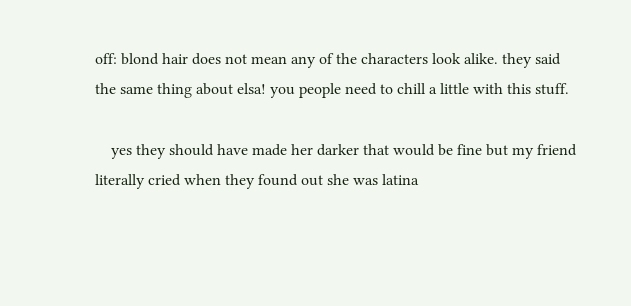off: blond hair does not mean any of the characters look alike. they said the same thing about elsa! you people need to chill a little with this stuff.

    yes they should have made her darker that would be fine but my friend literally cried when they found out she was latina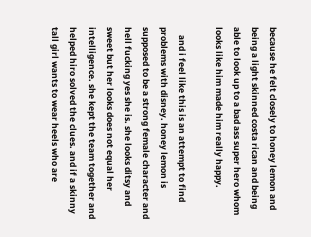because he felt closely to honey lemon and being a light skinned costa rican and being able to look up to a bad ass super hero whom looks like him made him really happy.

    and i feel like this is an attempt to find problems with disney. honey lemon is supposed to be a strong female character and hell fucking yes she is. she looks ditsy and sweet but her looks does not equal her intelligence. she kept the team together and helped hiro solved the clues. and if a skinny tall girl wants to wear heels who are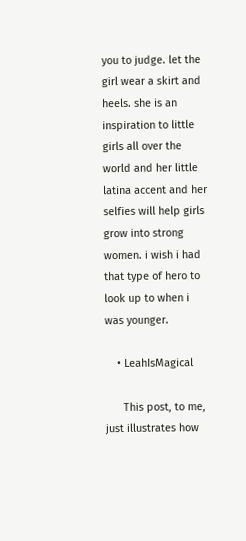you to judge. let the girl wear a skirt and heels. she is an inspiration to little girls all over the world and her little latina accent and her selfies will help girls grow into strong women. i wish i had that type of hero to look up to when i was younger.

    • LeahIsMagical

      This post, to me, just illustrates how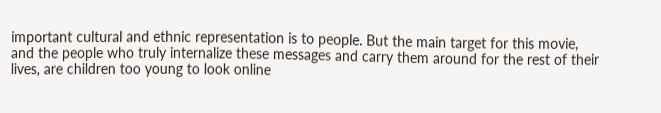important cultural and ethnic representation is to people. But the main target for this movie, and the people who truly internalize these messages and carry them around for the rest of their lives, are children too young to look online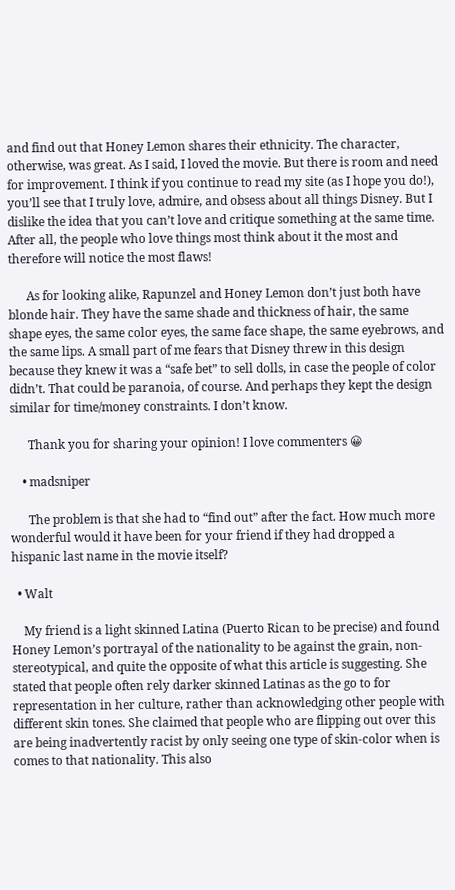and find out that Honey Lemon shares their ethnicity. The character, otherwise, was great. As I said, I loved the movie. But there is room and need for improvement. I think if you continue to read my site (as I hope you do!), you’ll see that I truly love, admire, and obsess about all things Disney. But I dislike the idea that you can’t love and critique something at the same time. After all, the people who love things most think about it the most and therefore will notice the most flaws!

      As for looking alike, Rapunzel and Honey Lemon don’t just both have blonde hair. They have the same shade and thickness of hair, the same shape eyes, the same color eyes, the same face shape, the same eyebrows, and the same lips. A small part of me fears that Disney threw in this design because they knew it was a “safe bet” to sell dolls, in case the people of color didn’t. That could be paranoia, of course. And perhaps they kept the design similar for time/money constraints. I don’t know.

      Thank you for sharing your opinion! I love commenters 😀

    • madsniper

      The problem is that she had to “find out” after the fact. How much more wonderful would it have been for your friend if they had dropped a hispanic last name in the movie itself?

  • Walt

    My friend is a light skinned Latina (Puerto Rican to be precise) and found Honey Lemon’s portrayal of the nationality to be against the grain, non-stereotypical, and quite the opposite of what this article is suggesting. She stated that people often rely darker skinned Latinas as the go to for representation in her culture, rather than acknowledging other people with different skin tones. She claimed that people who are flipping out over this are being inadvertently racist by only seeing one type of skin-color when is comes to that nationality. This also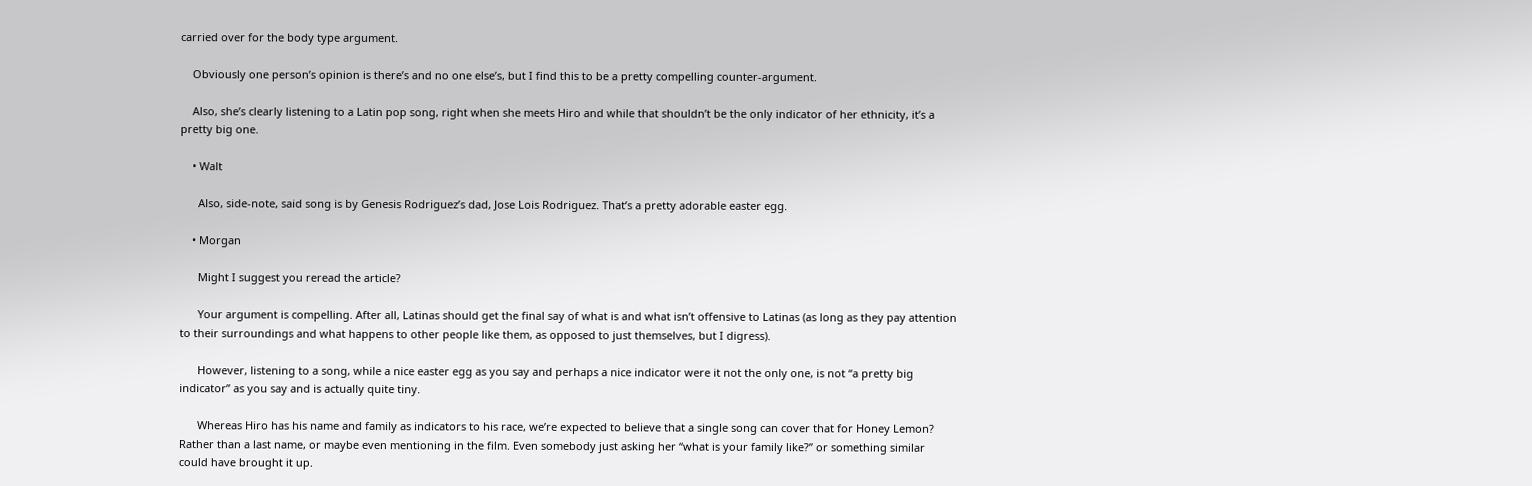carried over for the body type argument.

    Obviously one person’s opinion is there’s and no one else’s, but I find this to be a pretty compelling counter-argument.

    Also, she’s clearly listening to a Latin pop song, right when she meets Hiro and while that shouldn’t be the only indicator of her ethnicity, it’s a pretty big one.

    • Walt

      Also, side-note, said song is by Genesis Rodriguez’s dad, Jose Lois Rodriguez. That’s a pretty adorable easter egg.

    • Morgan

      Might I suggest you reread the article?

      Your argument is compelling. After all, Latinas should get the final say of what is and what isn’t offensive to Latinas (as long as they pay attention to their surroundings and what happens to other people like them, as opposed to just themselves, but I digress).

      However, listening to a song, while a nice easter egg as you say and perhaps a nice indicator were it not the only one, is not “a pretty big indicator” as you say and is actually quite tiny.

      Whereas Hiro has his name and family as indicators to his race, we’re expected to believe that a single song can cover that for Honey Lemon? Rather than a last name, or maybe even mentioning in the film. Even somebody just asking her “what is your family like?” or something similar could have brought it up.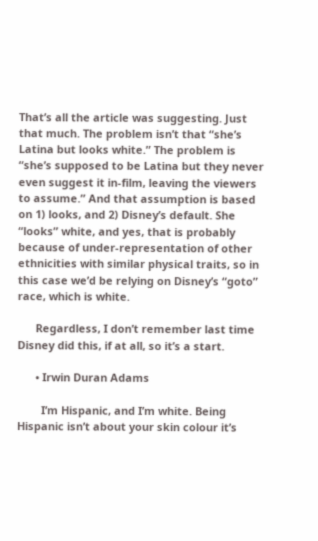That’s all the article was suggesting. Just that much. The problem isn’t that “she’s Latina but looks white.” The problem is “she’s supposed to be Latina but they never even suggest it in-film, leaving the viewers to assume.” And that assumption is based on 1) looks, and 2) Disney’s default. She “looks” white, and yes, that is probably because of under-representation of other ethnicities with similar physical traits, so in this case we’d be relying on Disney’s “goto” race, which is white.

      Regardless, I don’t remember last time Disney did this, if at all, so it’s a start.

      • Irwin Duran Adams

        I’m Hispanic, and I’m white. Being Hispanic isn’t about your skin colour it’s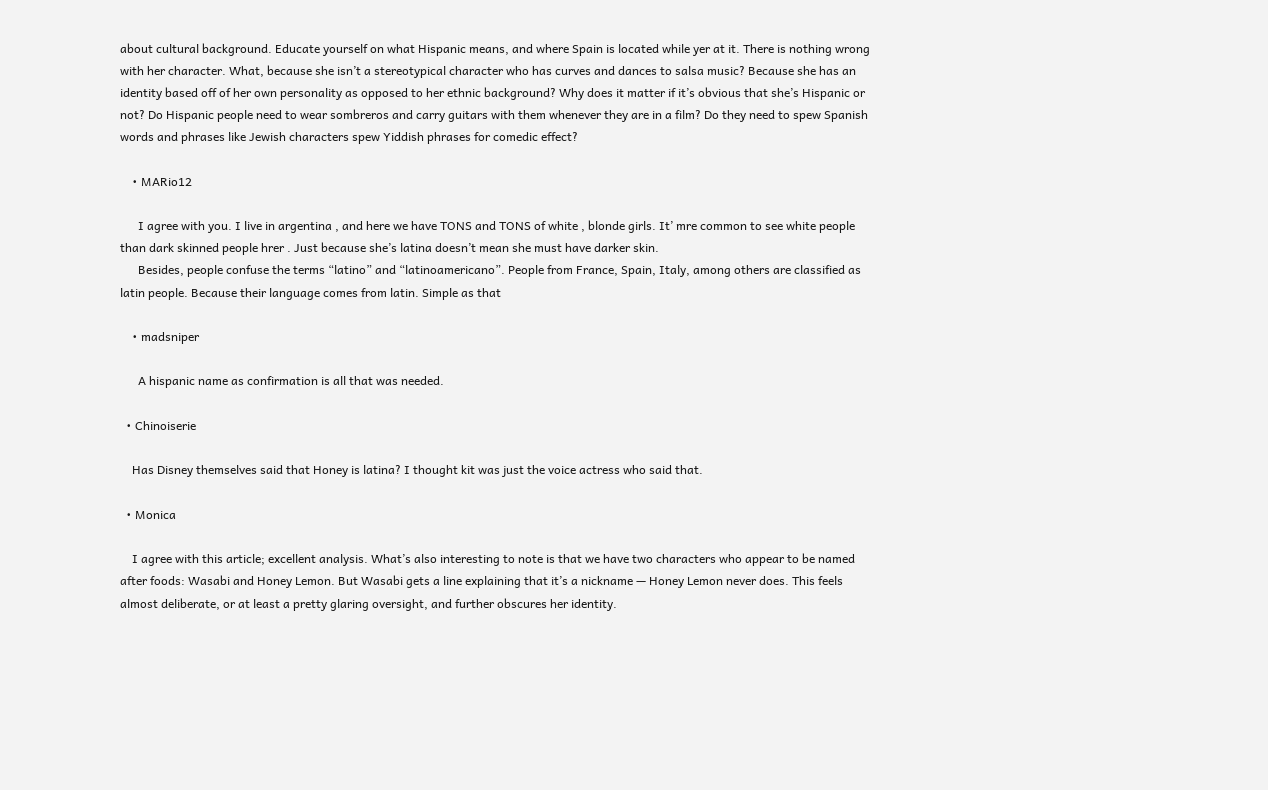about cultural background. Educate yourself on what Hispanic means, and where Spain is located while yer at it. There is nothing wrong with her character. What, because she isn’t a stereotypical character who has curves and dances to salsa music? Because she has an identity based off of her own personality as opposed to her ethnic background? Why does it matter if it’s obvious that she’s Hispanic or not? Do Hispanic people need to wear sombreros and carry guitars with them whenever they are in a film? Do they need to spew Spanish words and phrases like Jewish characters spew Yiddish phrases for comedic effect?

    • MARio12

      I agree with you. I live in argentina , and here we have TONS and TONS of white , blonde girls. It’ mre common to see white people than dark skinned people hrer . Just because she’s latina doesn’t mean she must have darker skin.
      Besides, people confuse the terms “latino” and “latinoamericano”. People from France, Spain, Italy, among others are classified as latin people. Because their language comes from latin. Simple as that

    • madsniper

      A hispanic name as confirmation is all that was needed.

  • Chinoiserie

    Has Disney themselves said that Honey is latina? I thought kit was just the voice actress who said that.

  • Monica

    I agree with this article; excellent analysis. What’s also interesting to note is that we have two characters who appear to be named after foods: Wasabi and Honey Lemon. But Wasabi gets a line explaining that it’s a nickname — Honey Lemon never does. This feels almost deliberate, or at least a pretty glaring oversight, and further obscures her identity.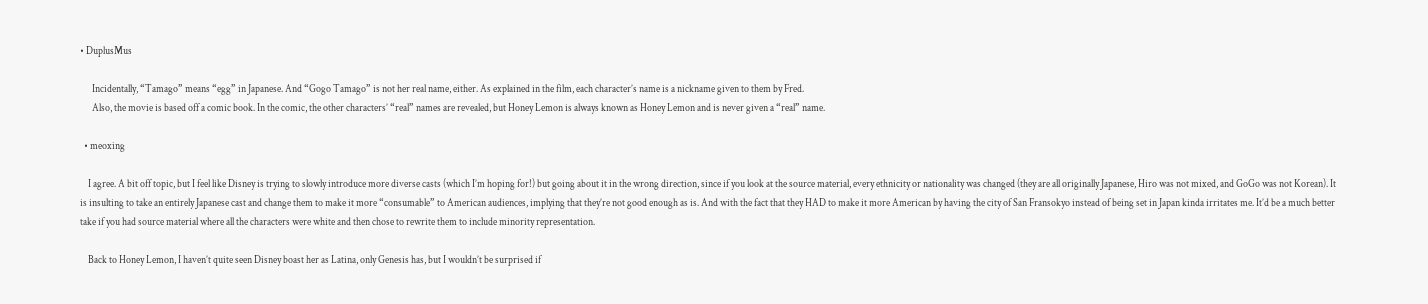• DuplusMus

      Incidentally, “Tamago” means “egg” in Japanese. And “Gogo Tamago” is not her real name, either. As explained in the film, each character’s name is a nickname given to them by Fred.
      Also, the movie is based off a comic book. In the comic, the other characters’ “real” names are revealed, but Honey Lemon is always known as Honey Lemon and is never given a “real” name.

  • meoxing

    I agree. A bit off topic, but I feel like Disney is trying to slowly introduce more diverse casts (which I’m hoping for!) but going about it in the wrong direction, since if you look at the source material, every ethnicity or nationality was changed (they are all originally Japanese, Hiro was not mixed, and GoGo was not Korean). It is insulting to take an entirely Japanese cast and change them to make it more “consumable” to American audiences, implying that they’re not good enough as is. And with the fact that they HAD to make it more American by having the city of San Fransokyo instead of being set in Japan kinda irritates me. It’d be a much better take if you had source material where all the characters were white and then chose to rewrite them to include minority representation.

    Back to Honey Lemon, I haven’t quite seen Disney boast her as Latina, only Genesis has, but I wouldn’t be surprised if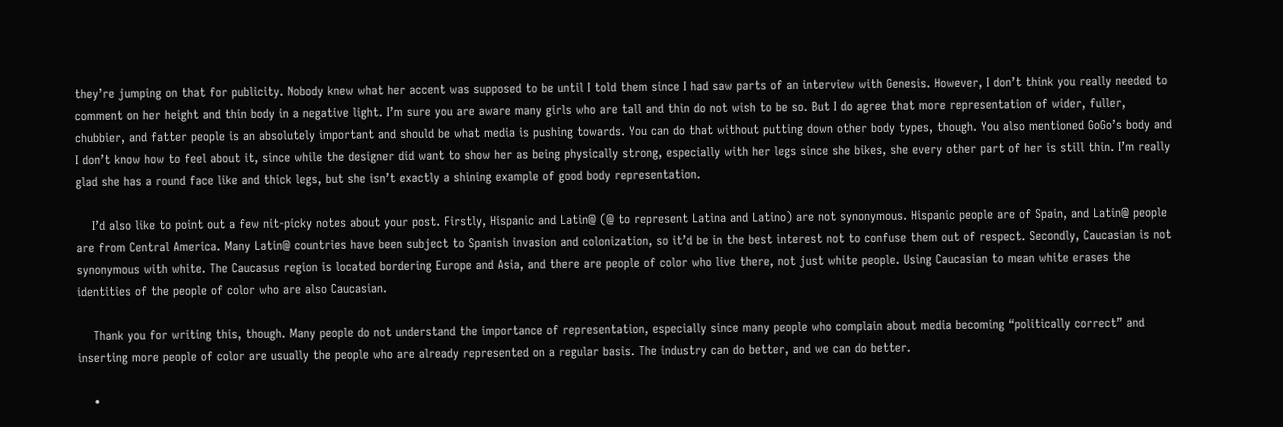they’re jumping on that for publicity. Nobody knew what her accent was supposed to be until I told them since I had saw parts of an interview with Genesis. However, I don’t think you really needed to comment on her height and thin body in a negative light. I’m sure you are aware many girls who are tall and thin do not wish to be so. But I do agree that more representation of wider, fuller, chubbier, and fatter people is an absolutely important and should be what media is pushing towards. You can do that without putting down other body types, though. You also mentioned GoGo’s body and I don’t know how to feel about it, since while the designer did want to show her as being physically strong, especially with her legs since she bikes, she every other part of her is still thin. I’m really glad she has a round face like and thick legs, but she isn’t exactly a shining example of good body representation.

    I’d also like to point out a few nit-picky notes about your post. Firstly, Hispanic and Latin@ (@ to represent Latina and Latino) are not synonymous. Hispanic people are of Spain, and Latin@ people are from Central America. Many Latin@ countries have been subject to Spanish invasion and colonization, so it’d be in the best interest not to confuse them out of respect. Secondly, Caucasian is not synonymous with white. The Caucasus region is located bordering Europe and Asia, and there are people of color who live there, not just white people. Using Caucasian to mean white erases the identities of the people of color who are also Caucasian.

    Thank you for writing this, though. Many people do not understand the importance of representation, especially since many people who complain about media becoming “politically correct” and inserting more people of color are usually the people who are already represented on a regular basis. The industry can do better, and we can do better.

    •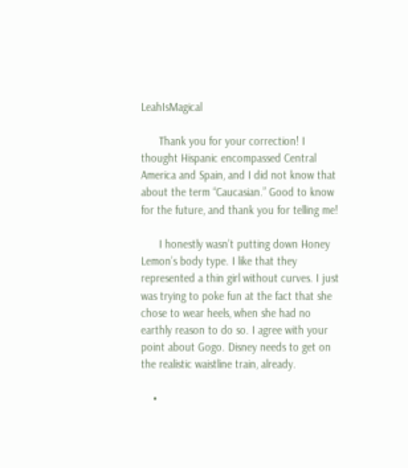LeahIsMagical

      Thank you for your correction! I thought Hispanic encompassed Central America and Spain, and I did not know that about the term “Caucasian.” Good to know for the future, and thank you for telling me!

      I honestly wasn’t putting down Honey Lemon’s body type. I like that they represented a thin girl without curves. I just was trying to poke fun at the fact that she chose to wear heels, when she had no earthly reason to do so. I agree with your point about Gogo. Disney needs to get on the realistic waistline train, already.

    •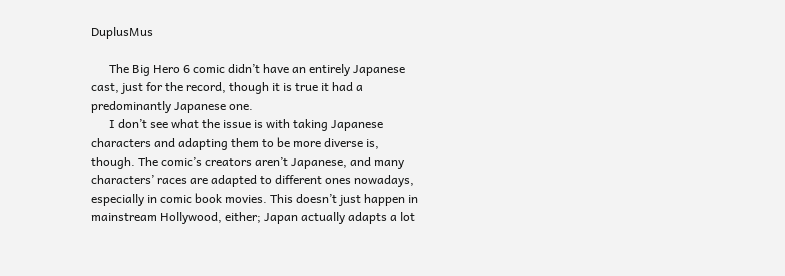DuplusMus

      The Big Hero 6 comic didn’t have an entirely Japanese cast, just for the record, though it is true it had a predominantly Japanese one.
      I don’t see what the issue is with taking Japanese characters and adapting them to be more diverse is, though. The comic’s creators aren’t Japanese, and many characters’ races are adapted to different ones nowadays, especially in comic book movies. This doesn’t just happen in mainstream Hollywood, either; Japan actually adapts a lot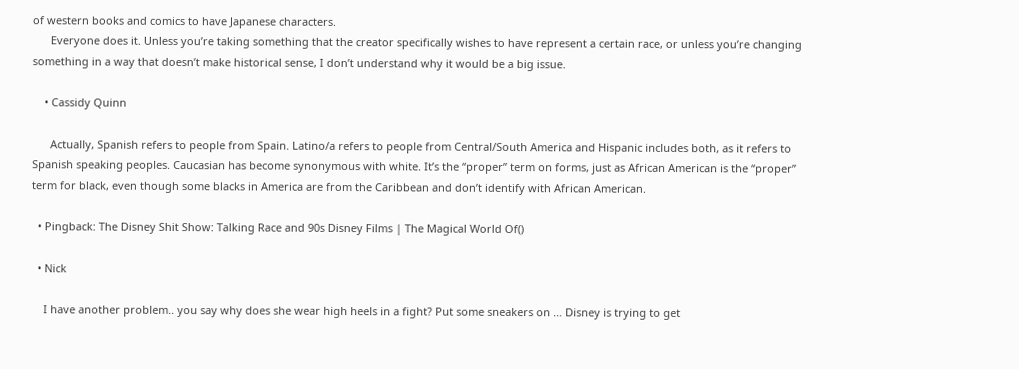of western books and comics to have Japanese characters.
      Everyone does it. Unless you’re taking something that the creator specifically wishes to have represent a certain race, or unless you’re changing something in a way that doesn’t make historical sense, I don’t understand why it would be a big issue.

    • Cassidy Quinn

      Actually, Spanish refers to people from Spain. Latino/a refers to people from Central/South America and Hispanic includes both, as it refers to Spanish speaking peoples. Caucasian has become synonymous with white. It’s the “proper” term on forms, just as African American is the “proper” term for black, even though some blacks in America are from the Caribbean and don’t identify with African American.

  • Pingback: The Disney Shit Show: Talking Race and 90s Disney Films | The Magical World Of()

  • Nick

    I have another problem.. you say why does she wear high heels in a fight? Put some sneakers on … Disney is trying to get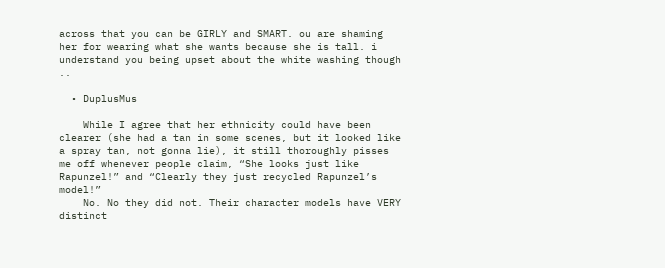across that you can be GIRLY and SMART. ou are shaming her for wearing what she wants because she is tall. i understand you being upset about the white washing though ..

  • DuplusMus

    While I agree that her ethnicity could have been clearer (she had a tan in some scenes, but it looked like a spray tan, not gonna lie), it still thoroughly pisses me off whenever people claim, “She looks just like Rapunzel!” and “Clearly they just recycled Rapunzel’s model!”
    No. No they did not. Their character models have VERY distinct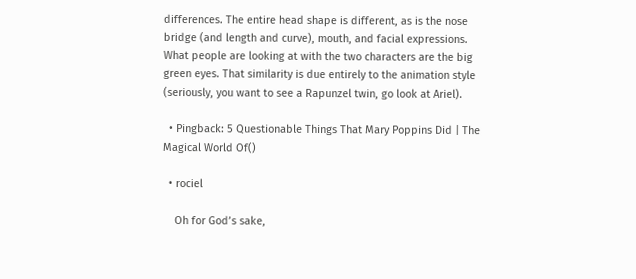differences. The entire head shape is different, as is the nose bridge (and length and curve), mouth, and facial expressions. What people are looking at with the two characters are the big green eyes. That similarity is due entirely to the animation style (seriously, you want to see a Rapunzel twin, go look at Ariel).

  • Pingback: 5 Questionable Things That Mary Poppins Did | The Magical World Of()

  • rociel

    Oh for God’s sake,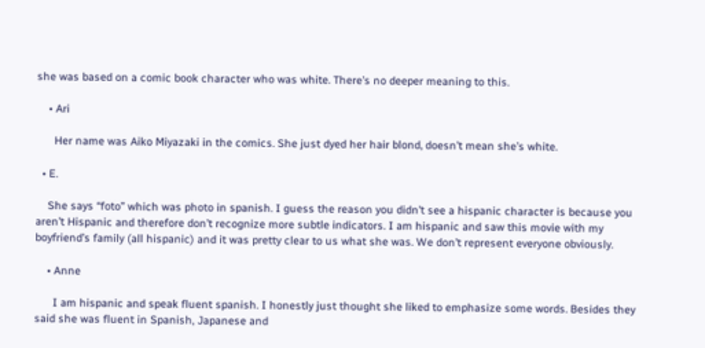she was based on a comic book character who was white. There’s no deeper meaning to this.

    • Ari

      Her name was Aiko Miyazaki in the comics. She just dyed her hair blond, doesn’t mean she’s white.

  • E.

    She says “foto” which was photo in spanish. I guess the reason you didn’t see a hispanic character is because you aren’t Hispanic and therefore don’t recognize more subtle indicators. I am hispanic and saw this movie with my boyfriend’s family (all hispanic) and it was pretty clear to us what she was. We don’t represent everyone obviously.

    • Anne

      I am hispanic and speak fluent spanish. I honestly just thought she liked to emphasize some words. Besides they said she was fluent in Spanish, Japanese and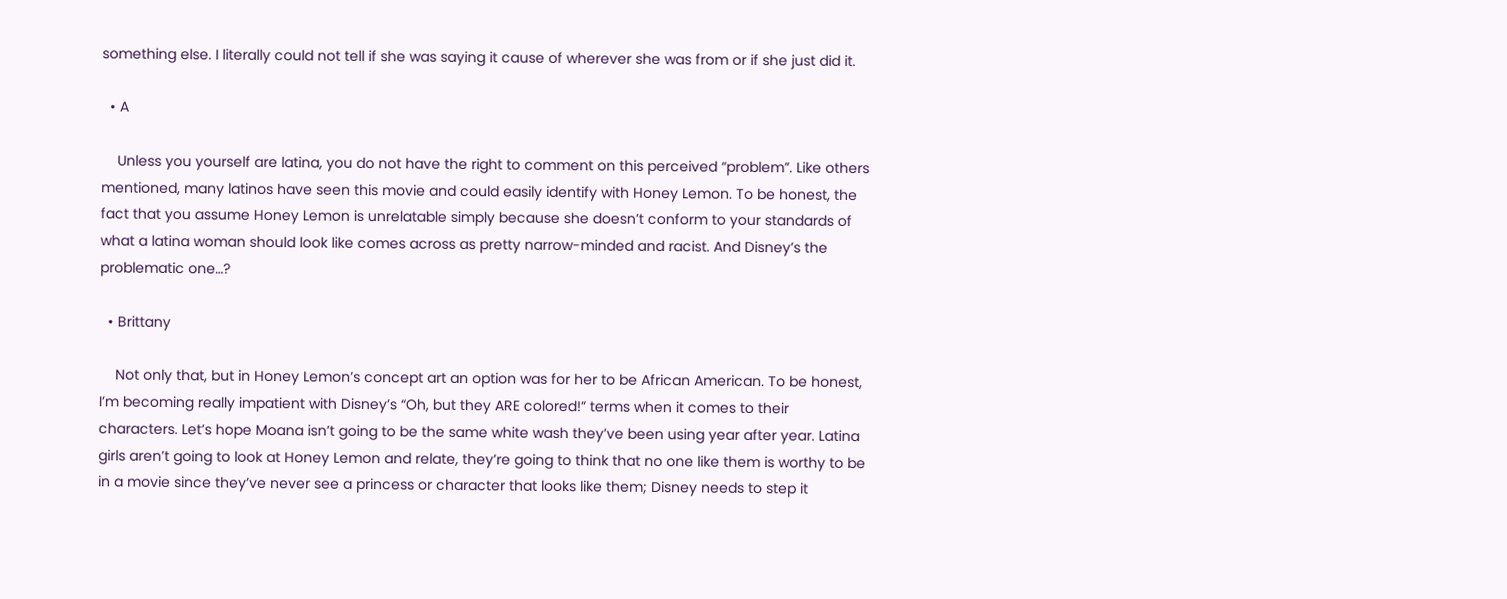something else. I literally could not tell if she was saying it cause of wherever she was from or if she just did it.

  • A

    Unless you yourself are latina, you do not have the right to comment on this perceived “problem”. Like others mentioned, many latinos have seen this movie and could easily identify with Honey Lemon. To be honest, the fact that you assume Honey Lemon is unrelatable simply because she doesn’t conform to your standards of what a latina woman should look like comes across as pretty narrow-minded and racist. And Disney’s the problematic one…?

  • Brittany

    Not only that, but in Honey Lemon’s concept art an option was for her to be African American. To be honest, I’m becoming really impatient with Disney’s “Oh, but they ARE colored!” terms when it comes to their characters. Let’s hope Moana isn’t going to be the same white wash they’ve been using year after year. Latina girls aren’t going to look at Honey Lemon and relate, they’re going to think that no one like them is worthy to be in a movie since they’ve never see a princess or character that looks like them; Disney needs to step it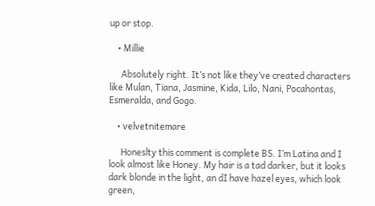up or stop.

    • Millie

      Absolutely right. It’s not like they’ve created characters like Mulan, Tiana, Jasmine, Kida, Lilo, Nani, Pocahontas, Esmeralda, and Gogo.

    • velvetnitemare

      Honeslty this comment is complete BS. I’m Latina and I look almost like Honey. My hair is a tad darker, but it looks dark blonde in the light, an dI have hazel eyes, which look green,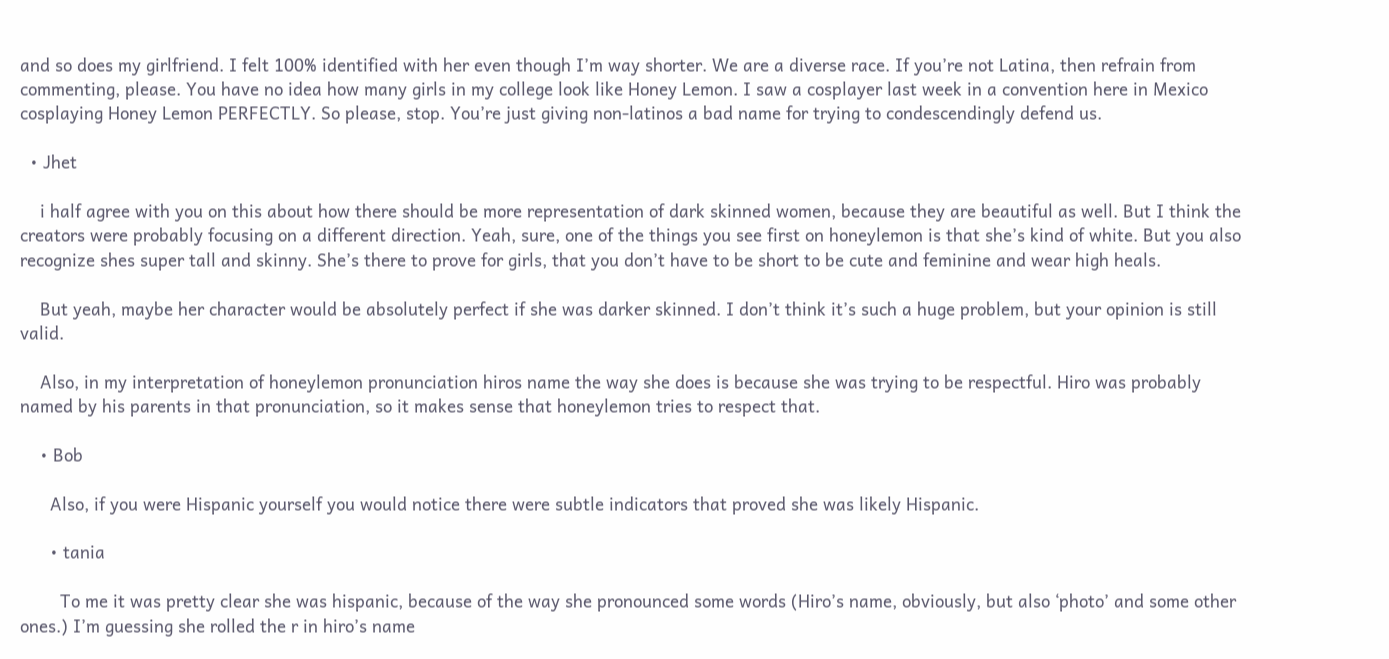and so does my girlfriend. I felt 100% identified with her even though I’m way shorter. We are a diverse race. If you’re not Latina, then refrain from commenting, please. You have no idea how many girls in my college look like Honey Lemon. I saw a cosplayer last week in a convention here in Mexico cosplaying Honey Lemon PERFECTLY. So please, stop. You’re just giving non-latinos a bad name for trying to condescendingly defend us.

  • Jhet

    i half agree with you on this about how there should be more representation of dark skinned women, because they are beautiful as well. But I think the creators were probably focusing on a different direction. Yeah, sure, one of the things you see first on honeylemon is that she’s kind of white. But you also recognize shes super tall and skinny. She’s there to prove for girls, that you don’t have to be short to be cute and feminine and wear high heals.

    But yeah, maybe her character would be absolutely perfect if she was darker skinned. I don’t think it’s such a huge problem, but your opinion is still valid.

    Also, in my interpretation of honeylemon pronunciation hiros name the way she does is because she was trying to be respectful. Hiro was probably named by his parents in that pronunciation, so it makes sense that honeylemon tries to respect that.

    • Bob

      Also, if you were Hispanic yourself you would notice there were subtle indicators that proved she was likely Hispanic.

      • tania

        To me it was pretty clear she was hispanic, because of the way she pronounced some words (Hiro’s name, obviously, but also ‘photo’ and some other ones.) I’m guessing she rolled the r in hiro’s name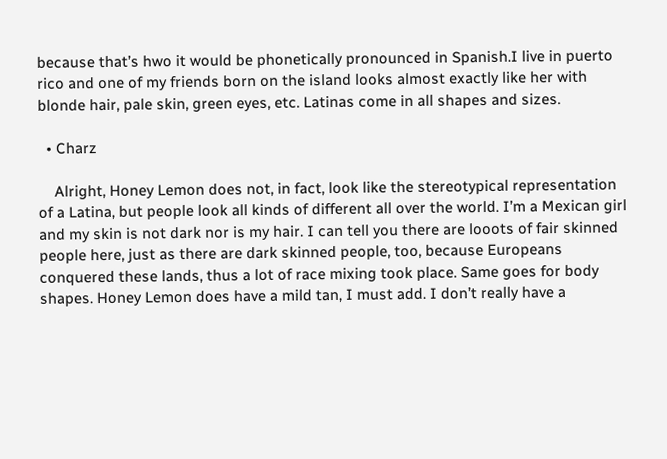because that’s hwo it would be phonetically pronounced in Spanish.I live in puerto rico and one of my friends born on the island looks almost exactly like her with blonde hair, pale skin, green eyes, etc. Latinas come in all shapes and sizes.

  • Charz

    Alright, Honey Lemon does not, in fact, look like the stereotypical representation of a Latina, but people look all kinds of different all over the world. I’m a Mexican girl and my skin is not dark nor is my hair. I can tell you there are looots of fair skinned people here, just as there are dark skinned people, too, because Europeans conquered these lands, thus a lot of race mixing took place. Same goes for body shapes. Honey Lemon does have a mild tan, I must add. I don’t really have a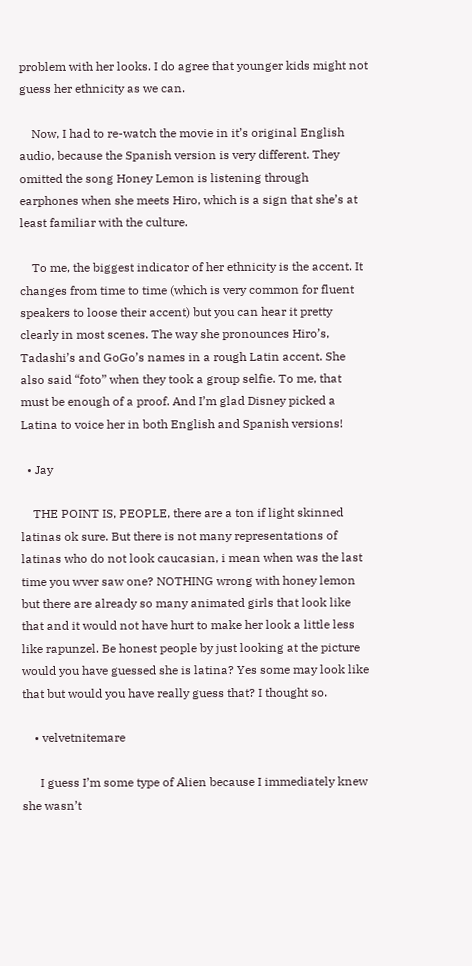problem with her looks. I do agree that younger kids might not guess her ethnicity as we can.

    Now, I had to re-watch the movie in it’s original English audio, because the Spanish version is very different. They omitted the song Honey Lemon is listening through earphones when she meets Hiro, which is a sign that she’s at least familiar with the culture.

    To me, the biggest indicator of her ethnicity is the accent. It changes from time to time (which is very common for fluent speakers to loose their accent) but you can hear it pretty clearly in most scenes. The way she pronounces Hiro’s, Tadashi’s and GoGo’s names in a rough Latin accent. She also said “foto” when they took a group selfie. To me, that must be enough of a proof. And I’m glad Disney picked a Latina to voice her in both English and Spanish versions!

  • Jay

    THE POINT IS, PEOPLE, there are a ton if light skinned latinas ok sure. But there is not many representations of latinas who do not look caucasian, i mean when was the last time you wver saw one? NOTHING wrong with honey lemon but there are already so many animated girls that look like that and it would not have hurt to make her look a little less like rapunzel. Be honest people by just looking at the picture would you have guessed she is latina? Yes some may look like that but would you have really guess that? I thought so.

    • velvetnitemare

      I guess I’m some type of Alien because I immediately knew she wasn’t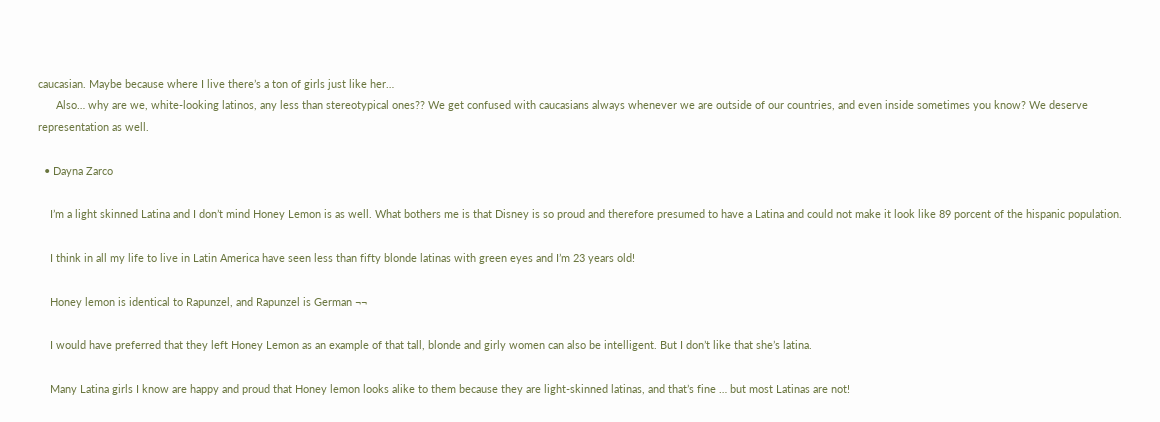caucasian. Maybe because where I live there’s a ton of girls just like her…
      Also… why are we, white-looking latinos, any less than stereotypical ones?? We get confused with caucasians always whenever we are outside of our countries, and even inside sometimes you know? We deserve representation as well.

  • Dayna Zarco

    I’m a light skinned Latina and I don’t mind Honey Lemon is as well. What bothers me is that Disney is so proud and therefore presumed to have a Latina and could not make it look like 89 porcent of the hispanic population.

    I think in all my life to live in Latin America have seen less than fifty blonde latinas with green eyes and I’m 23 years old!

    Honey lemon is identical to Rapunzel, and Rapunzel is German ¬¬

    I would have preferred that they left Honey Lemon as an example of that tall, blonde and girly women can also be intelligent. But I don’t like that she’s latina.

    Many Latina girls I know are happy and proud that Honey lemon looks alike to them because they are light-skinned latinas, and that’s fine … but most Latinas are not!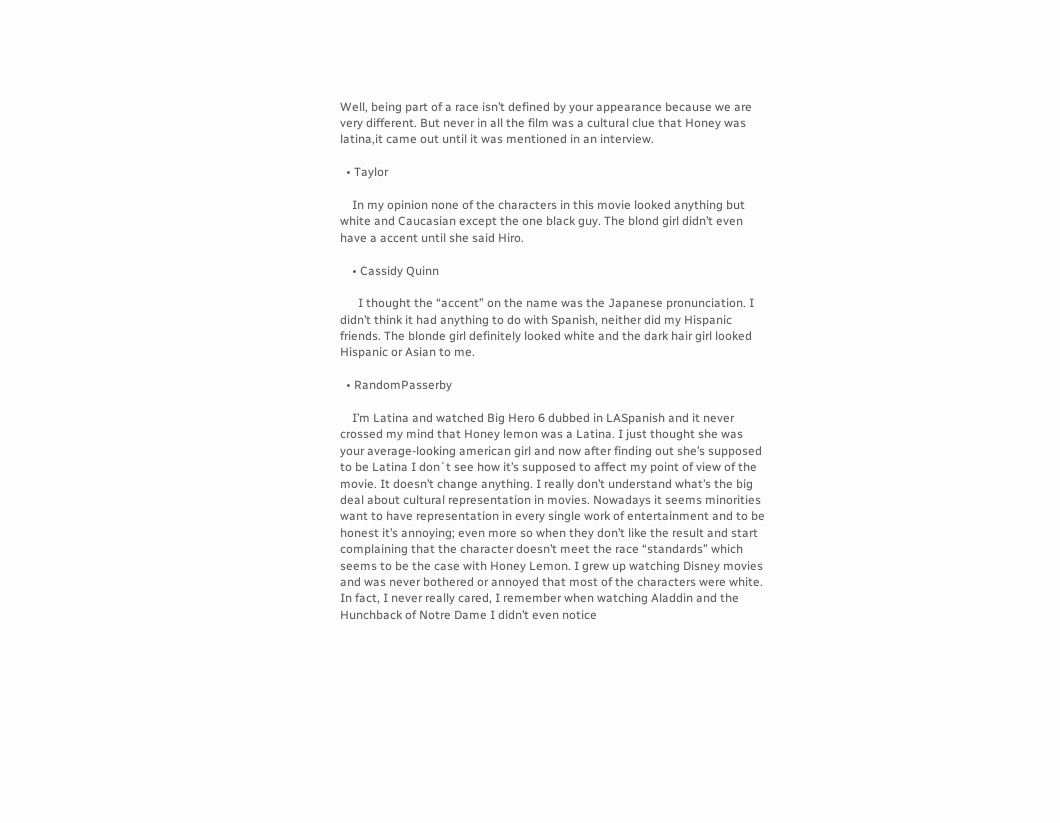Well, being part of a race isn’t defined by your appearance because we are very different. But never in all the film was a cultural clue that Honey was latina,it came out until it was mentioned in an interview.

  • Taylor

    In my opinion none of the characters in this movie looked anything but white and Caucasian except the one black guy. The blond girl didn’t even have a accent until she said Hiro.

    • Cassidy Quinn

      I thought the “accent” on the name was the Japanese pronunciation. I didn’t think it had anything to do with Spanish, neither did my Hispanic friends. The blonde girl definitely looked white and the dark hair girl looked Hispanic or Asian to me.

  • RandomPasserby

    I’m Latina and watched Big Hero 6 dubbed in LASpanish and it never crossed my mind that Honey lemon was a Latina. I just thought she was your average-looking american girl and now after finding out she’s supposed to be Latina I don´t see how it’s supposed to affect my point of view of the movie. It doesn’t change anything. I really don’t understand what’s the big deal about cultural representation in movies. Nowadays it seems minorities want to have representation in every single work of entertainment and to be honest it’s annoying; even more so when they don’t like the result and start complaining that the character doesn’t meet the race “standards” which seems to be the case with Honey Lemon. I grew up watching Disney movies and was never bothered or annoyed that most of the characters were white. In fact, I never really cared, I remember when watching Aladdin and the Hunchback of Notre Dame I didn’t even notice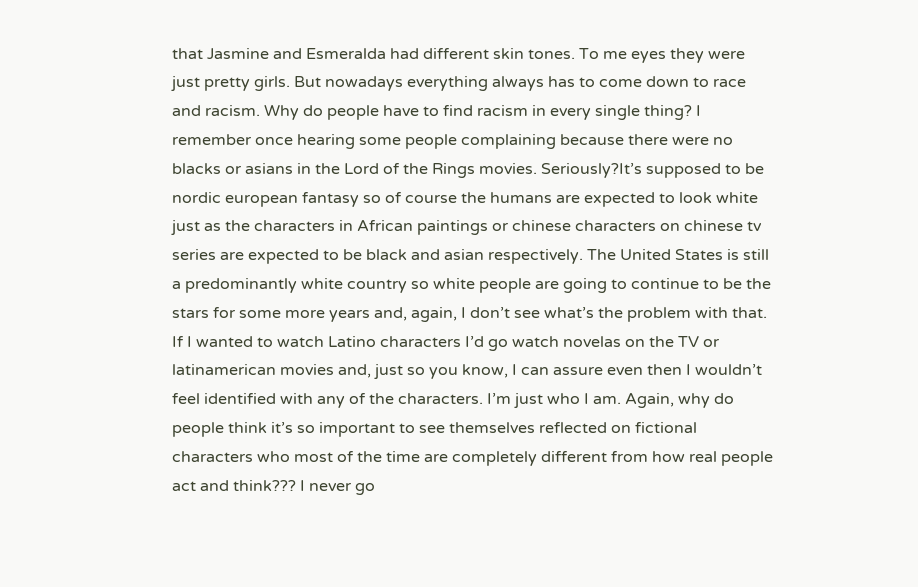that Jasmine and Esmeralda had different skin tones. To me eyes they were just pretty girls. But nowadays everything always has to come down to race and racism. Why do people have to find racism in every single thing? I remember once hearing some people complaining because there were no blacks or asians in the Lord of the Rings movies. Seriously?It’s supposed to be nordic european fantasy so of course the humans are expected to look white just as the characters in African paintings or chinese characters on chinese tv series are expected to be black and asian respectively. The United States is still a predominantly white country so white people are going to continue to be the stars for some more years and, again, I don’t see what’s the problem with that. If I wanted to watch Latino characters I’d go watch novelas on the TV or latinamerican movies and, just so you know, I can assure even then I wouldn’t feel identified with any of the characters. I’m just who I am. Again, why do people think it’s so important to see themselves reflected on fictional characters who most of the time are completely different from how real people act and think??? I never go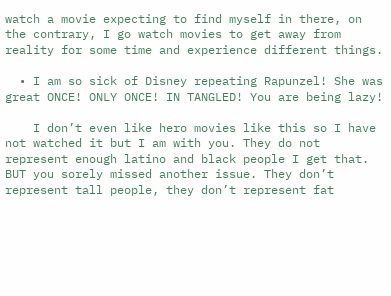watch a movie expecting to find myself in there, on the contrary, I go watch movies to get away from reality for some time and experience different things.

  • I am so sick of Disney repeating Rapunzel! She was great ONCE! ONLY ONCE! IN TANGLED! You are being lazy!

    I don’t even like hero movies like this so I have not watched it but I am with you. They do not represent enough latino and black people I get that. BUT you sorely missed another issue. They don’t represent tall people, they don’t represent fat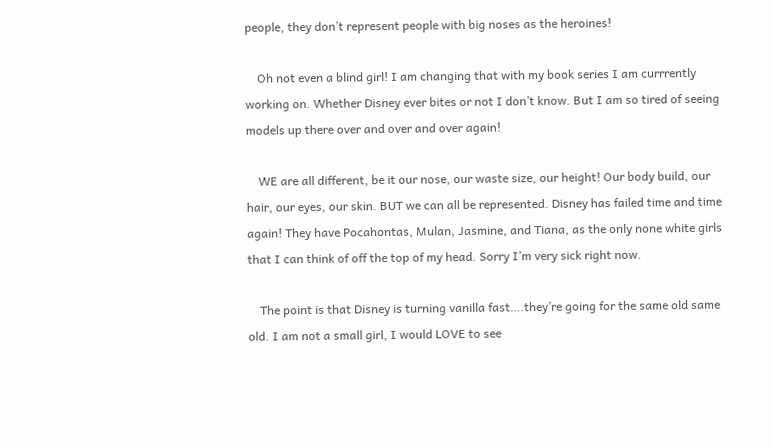people, they don’t represent people with big noses as the heroines!

    Oh not even a blind girl! I am changing that with my book series I am currrently working on. Whether Disney ever bites or not I don’t know. But I am so tired of seeing models up there over and over and over again!

    WE are all different, be it our nose, our waste size, our height! Our body build, our hair, our eyes, our skin. BUT we can all be represented. Disney has failed time and time again! They have Pocahontas, Mulan, Jasmine, and Tiana, as the only none white girls that I can think of off the top of my head. Sorry I’m very sick right now.

    The point is that Disney is turning vanilla fast….they’re going for the same old same old. I am not a small girl, I would LOVE to see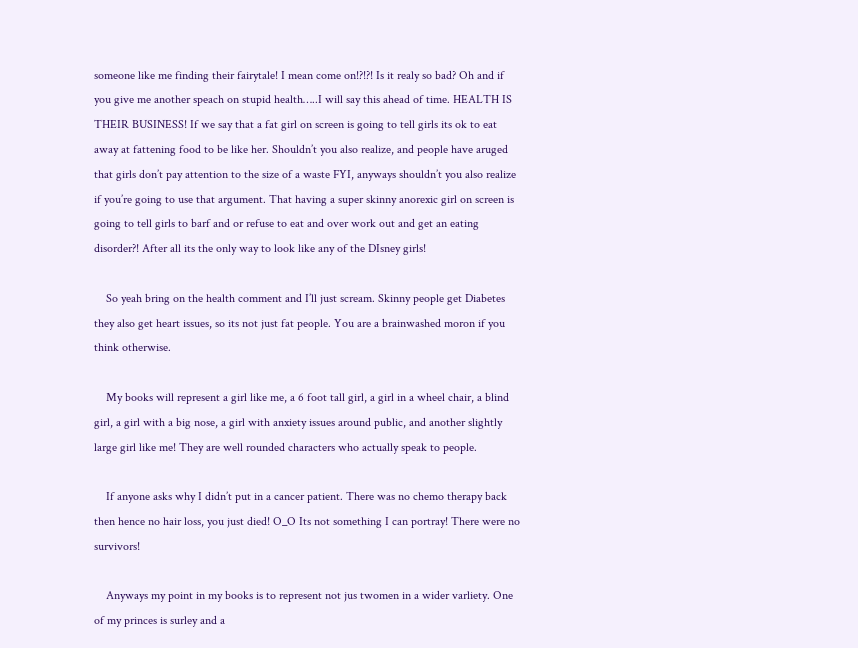someone like me finding their fairytale! I mean come on!?!?! Is it realy so bad? Oh and if you give me another speach on stupid health…..I will say this ahead of time. HEALTH IS THEIR BUSINESS! If we say that a fat girl on screen is going to tell girls its ok to eat away at fattening food to be like her. Shouldn’t you also realize, and people have aruged that girls don’t pay attention to the size of a waste FYI, anyways shouldn’t you also realize if you’re going to use that argument. That having a super skinny anorexic girl on screen is going to tell girls to barf and or refuse to eat and over work out and get an eating disorder?! After all its the only way to look like any of the DIsney girls!

    So yeah bring on the health comment and I’ll just scream. Skinny people get Diabetes they also get heart issues, so its not just fat people. You are a brainwashed moron if you think otherwise.

    My books will represent a girl like me, a 6 foot tall girl, a girl in a wheel chair, a blind girl, a girl with a big nose, a girl with anxiety issues around public, and another slightly large girl like me! They are well rounded characters who actually speak to people.

    If anyone asks why I didn’t put in a cancer patient. There was no chemo therapy back then hence no hair loss, you just died! O_O Its not something I can portray! There were no survivors!

    Anyways my point in my books is to represent not jus twomen in a wider varliety. One of my princes is surley and a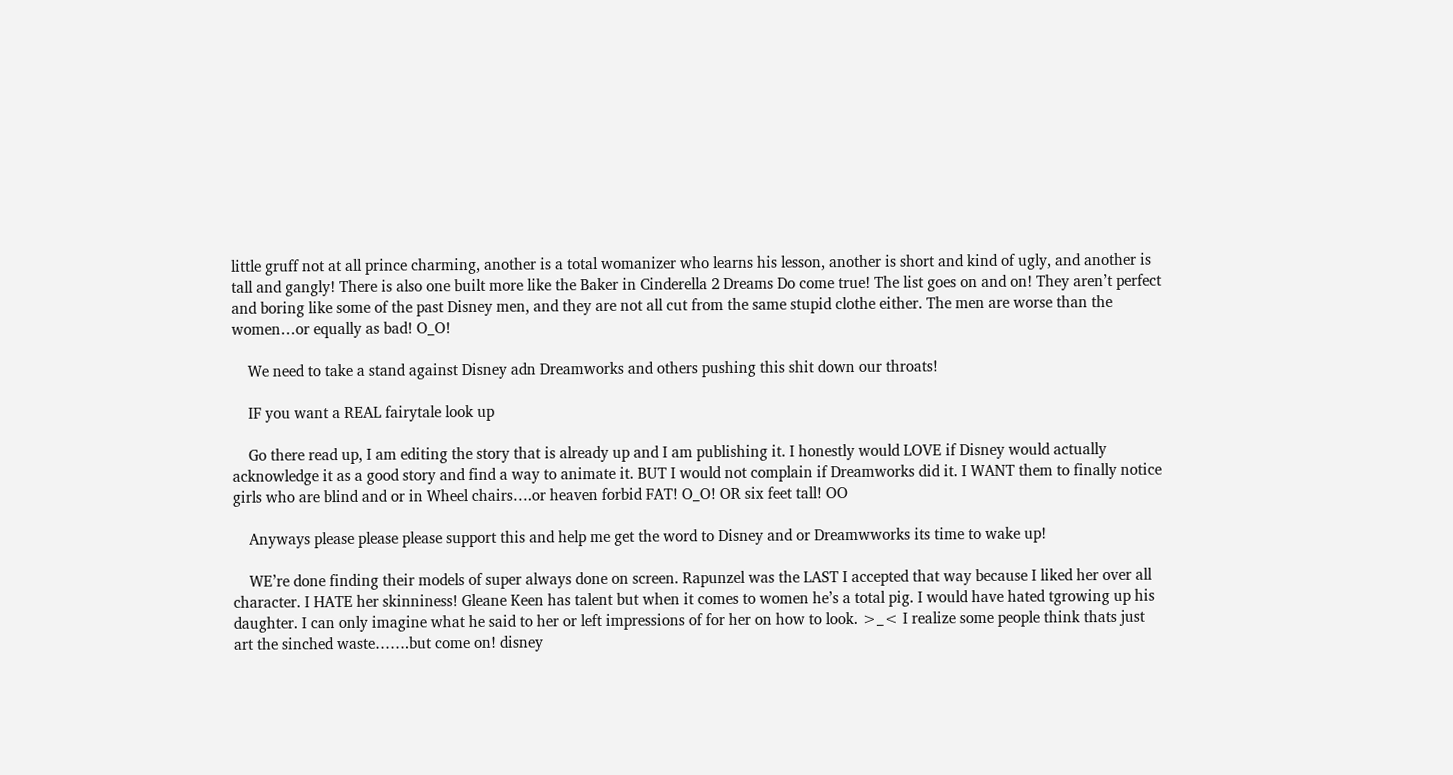little gruff not at all prince charming, another is a total womanizer who learns his lesson, another is short and kind of ugly, and another is tall and gangly! There is also one built more like the Baker in Cinderella 2 Dreams Do come true! The list goes on and on! They aren’t perfect and boring like some of the past Disney men, and they are not all cut from the same stupid clothe either. The men are worse than the women…or equally as bad! O_O!

    We need to take a stand against Disney adn Dreamworks and others pushing this shit down our throats!

    IF you want a REAL fairytale look up

    Go there read up, I am editing the story that is already up and I am publishing it. I honestly would LOVE if Disney would actually acknowledge it as a good story and find a way to animate it. BUT I would not complain if Dreamworks did it. I WANT them to finally notice girls who are blind and or in Wheel chairs….or heaven forbid FAT! O_O! OR six feet tall! OO

    Anyways please please please support this and help me get the word to Disney and or Dreamwworks its time to wake up!

    WE’re done finding their models of super always done on screen. Rapunzel was the LAST I accepted that way because I liked her over all character. I HATE her skinniness! Gleane Keen has talent but when it comes to women he’s a total pig. I would have hated tgrowing up his daughter. I can only imagine what he said to her or left impressions of for her on how to look. >_< I realize some people think thats just art the sinched waste…….but come on! disney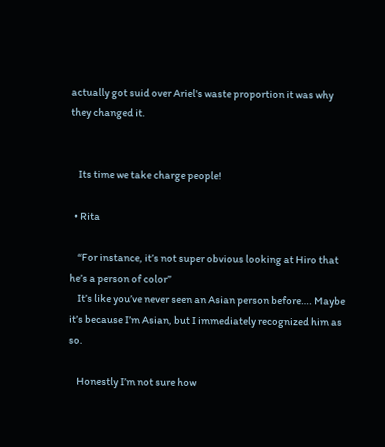actually got suid over Ariel's waste proportion it was why they changed it.


    Its time we take charge people!

  • Rita

    “For instance, it’s not super obvious looking at Hiro that he’s a person of color”
    It’s like you’ve never seen an Asian person before…. Maybe it’s because I’m Asian, but I immediately recognized him as so.

    Honestly I’m not sure how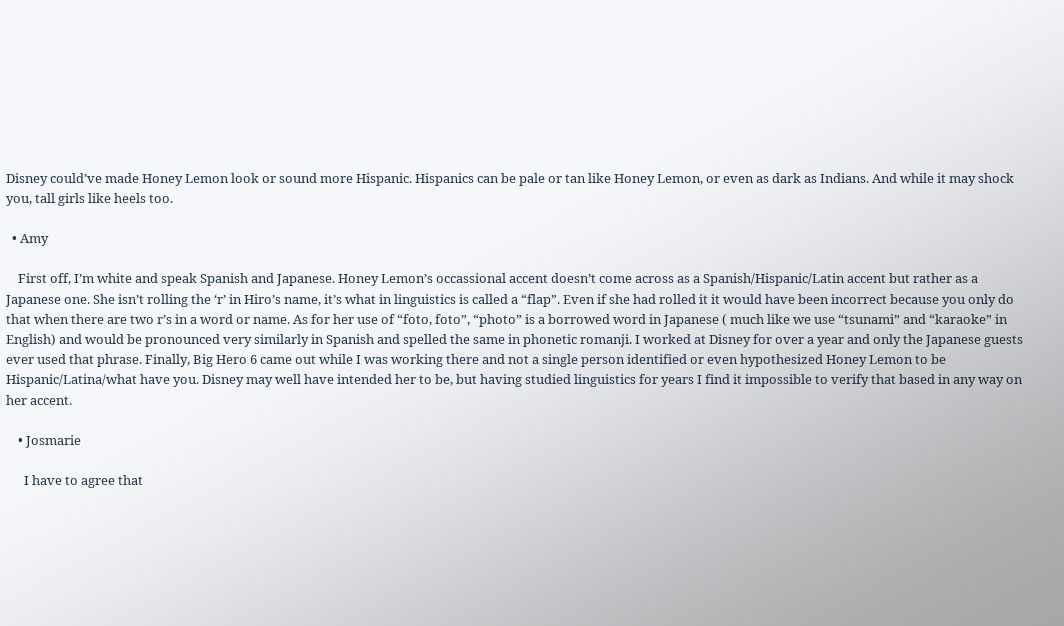Disney could’ve made Honey Lemon look or sound more Hispanic. Hispanics can be pale or tan like Honey Lemon, or even as dark as Indians. And while it may shock you, tall girls like heels too.

  • Amy

    First off, I’m white and speak Spanish and Japanese. Honey Lemon’s occassional accent doesn’t come across as a Spanish/Hispanic/Latin accent but rather as a Japanese one. She isn’t rolling the ‘r’ in Hiro’s name, it’s what in linguistics is called a “flap”. Even if she had rolled it it would have been incorrect because you only do that when there are two r’s in a word or name. As for her use of “foto, foto”, “photo” is a borrowed word in Japanese ( much like we use “tsunami” and “karaoke” in English) and would be pronounced very similarly in Spanish and spelled the same in phonetic romanji. I worked at Disney for over a year and only the Japanese guests ever used that phrase. Finally, Big Hero 6 came out while I was working there and not a single person identified or even hypothesized Honey Lemon to be Hispanic/Latina/what have you. Disney may well have intended her to be, but having studied linguistics for years I find it impossible to verify that based in any way on her accent.

    • Josmarie

      I have to agree that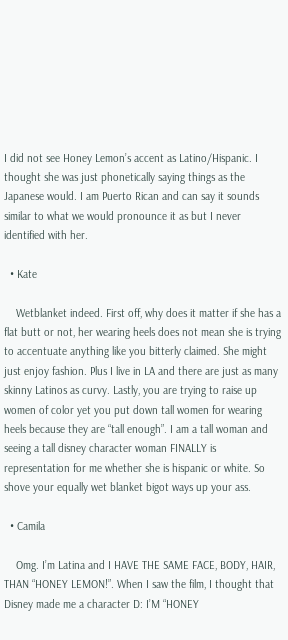I did not see Honey Lemon’s accent as Latino/Hispanic. I thought she was just phonetically saying things as the Japanese would. I am Puerto Rican and can say it sounds similar to what we would pronounce it as but I never identified with her.

  • Kate

    Wetblanket indeed. First off, why does it matter if she has a flat butt or not, her wearing heels does not mean she is trying to accentuate anything like you bitterly claimed. She might just enjoy fashion. Plus I live in LA and there are just as many skinny Latinos as curvy. Lastly, you are trying to raise up women of color yet you put down tall women for wearing heels because they are “tall enough”. I am a tall woman and seeing a tall disney character woman FINALLY is representation for me whether she is hispanic or white. So shove your equally wet blanket bigot ways up your ass.

  • Camila

    Omg. I’m Latina and I HAVE THE SAME FACE, BODY, HAIR, THAN “HONEY LEMON!”. When I saw the film, I thought that Disney made me a character D: I’M “HONEY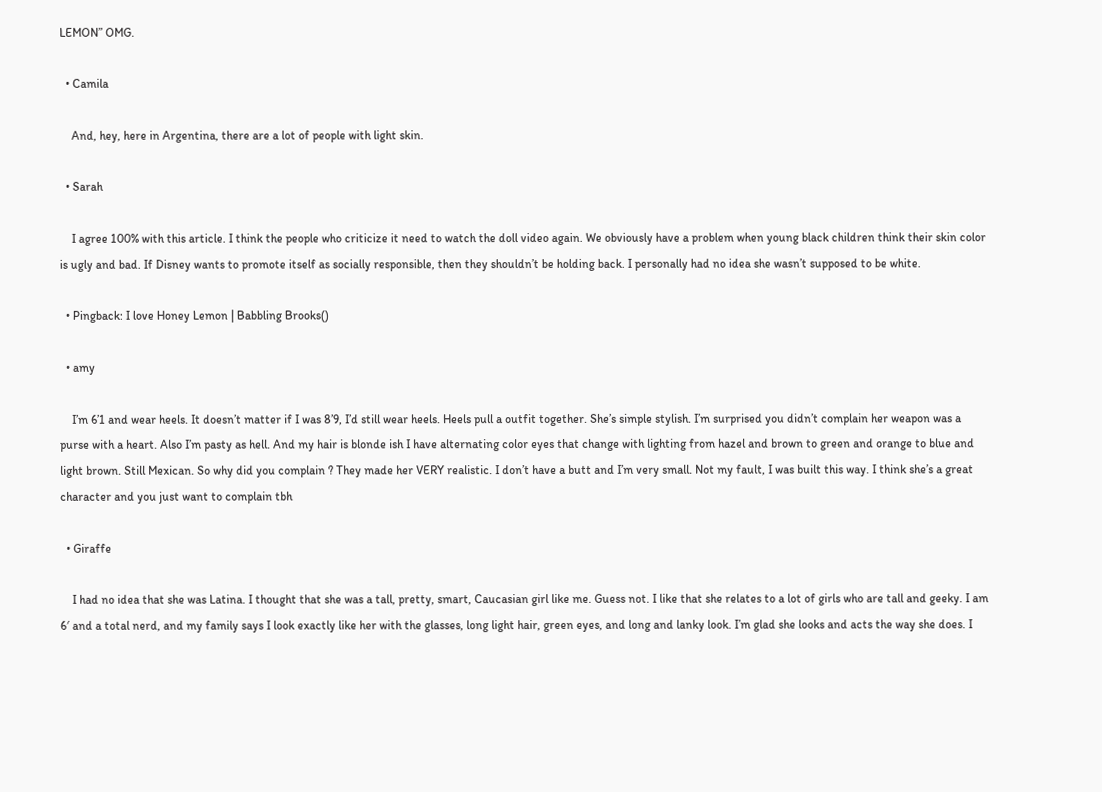LEMON” OMG.

  • Camila

    And, hey, here in Argentina, there are a lot of people with light skin.

  • Sarah

    I agree 100% with this article. I think the people who criticize it need to watch the doll video again. We obviously have a problem when young black children think their skin color is ugly and bad. If Disney wants to promote itself as socially responsible, then they shouldn’t be holding back. I personally had no idea she wasn’t supposed to be white.

  • Pingback: I love Honey Lemon | Babbling Brooks()

  • amy

    I’m 6’1 and wear heels. It doesn’t matter if I was 8’9, I’d still wear heels. Heels pull a outfit together. She’s simple stylish. I’m surprised you didn’t complain her weapon was a purse with a heart. Also I’m pasty as hell. And my hair is blonde ish I have alternating color eyes that change with lighting from hazel and brown to green and orange to blue and light brown. Still Mexican. So why did you complain ? They made her VERY realistic. I don’t have a butt and I’m very small. Not my fault, I was built this way. I think she’s a great character and you just want to complain tbh

  • Giraffe

    I had no idea that she was Latina. I thought that she was a tall, pretty, smart, Caucasian girl like me. Guess not. I like that she relates to a lot of girls who are tall and geeky. I am 6′ and a total nerd, and my family says I look exactly like her with the glasses, long light hair, green eyes, and long and lanky look. I’m glad she looks and acts the way she does. I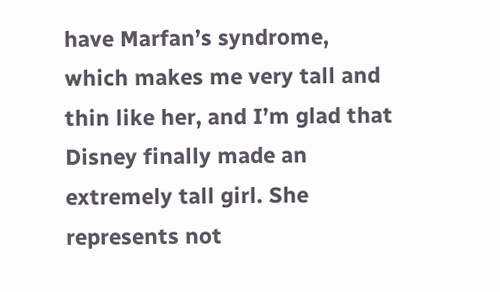have Marfan’s syndrome, which makes me very tall and thin like her, and I’m glad that Disney finally made an extremely tall girl. She represents not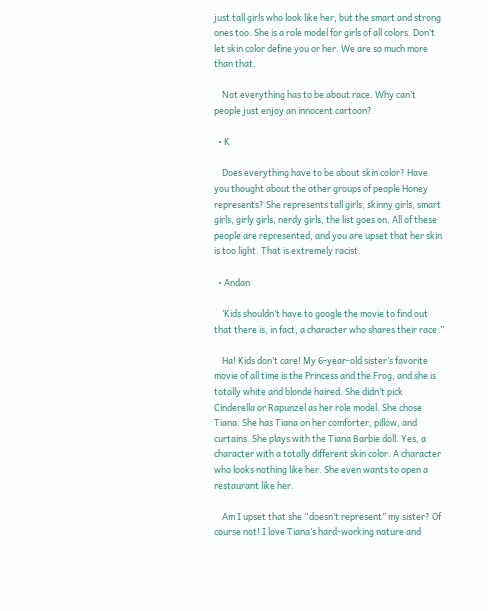just tall girls who look like her, but the smart and strong ones too. She is a role model for girls of all colors. Don’t let skin color define you or her. We are so much more than that.

    Not everything has to be about race. Why can’t people just enjoy an innocent cartoon?

  • K

    Does everything have to be about skin color? Have you thought about the other groups of people Honey represents? She represents tall girls, skinny girls, smart girls, girly girls, nerdy girls, the list goes on. All of these people are represented, and you are upset that her skin is too light. That is extremely racist.

  • Andan

    ‘Kids shouldn’t have to google the movie to find out that there is, in fact, a character who shares their race.”

    Ha! Kids don’t care! My 6-year-old sister’s favorite movie of all time is the Princess and the Frog, and she is totally white and blonde haired. She didn’t pick Cinderella or Rapunzel as her role model. She chose Tiana. She has Tiana on her comforter, pillow, and curtains. She plays with the Tiana Barbie doll. Yes, a character with a totally different skin color. A character who looks nothing like her. She even wants to open a restaurant like her.

    Am I upset that she “doesn’t represent” my sister? Of course not! I love Tiana’s hard-working nature and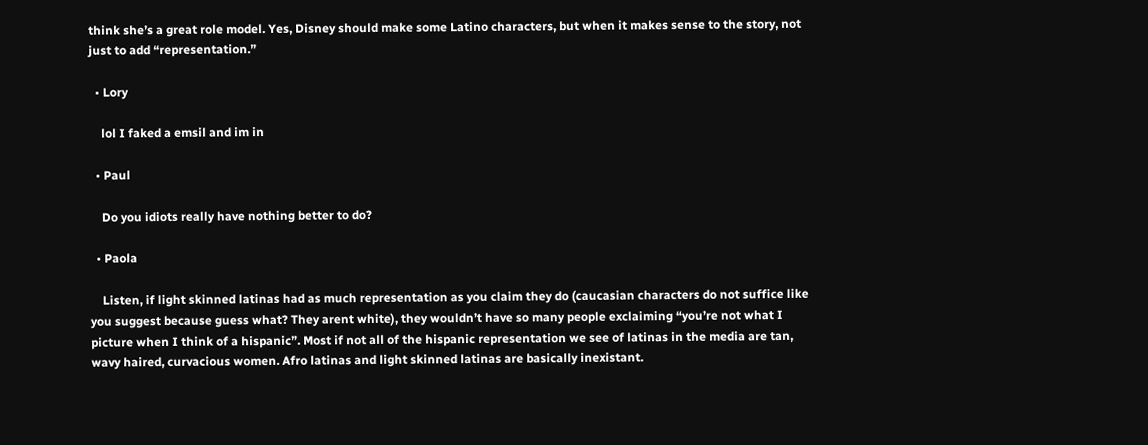think she’s a great role model. Yes, Disney should make some Latino characters, but when it makes sense to the story, not just to add “representation.”

  • Lory

    lol I faked a emsil and im in

  • Paul

    Do you idiots really have nothing better to do?

  • Paola

    Listen, if light skinned latinas had as much representation as you claim they do (caucasian characters do not suffice like you suggest because guess what? They arent white), they wouldn’t have so many people exclaiming “you’re not what I picture when I think of a hispanic”. Most if not all of the hispanic representation we see of latinas in the media are tan, wavy haired, curvacious women. Afro latinas and light skinned latinas are basically inexistant.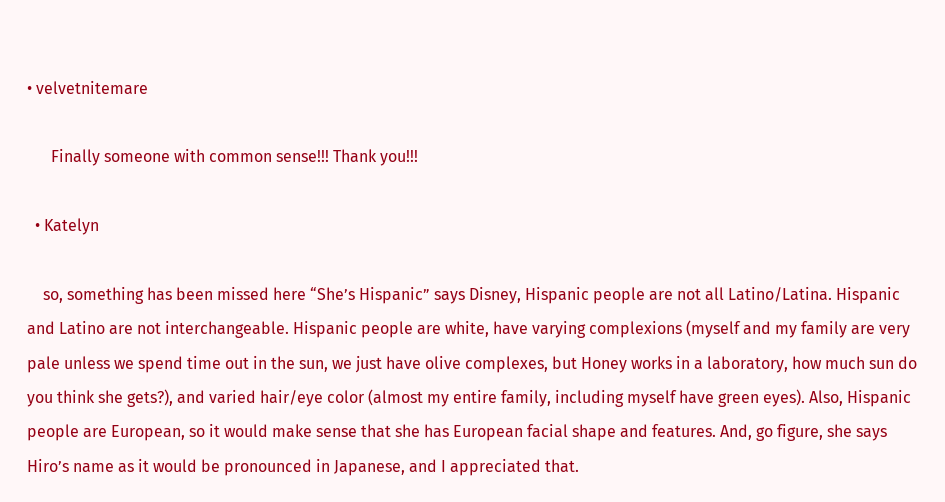• velvetnitemare

      Finally someone with common sense!!! Thank you!!!

  • Katelyn

    so, something has been missed here “She’s Hispanic” says Disney, Hispanic people are not all Latino/Latina. Hispanic and Latino are not interchangeable. Hispanic people are white, have varying complexions (myself and my family are very pale unless we spend time out in the sun, we just have olive complexes, but Honey works in a laboratory, how much sun do you think she gets?), and varied hair/eye color (almost my entire family, including myself have green eyes). Also, Hispanic people are European, so it would make sense that she has European facial shape and features. And, go figure, she says Hiro’s name as it would be pronounced in Japanese, and I appreciated that.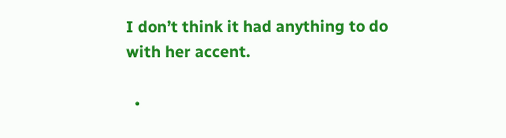I don’t think it had anything to do with her accent.

  •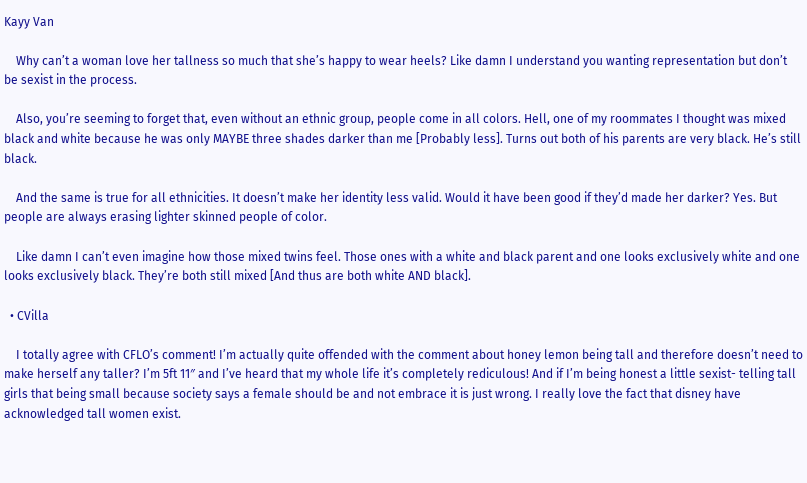Kayy Van

    Why can’t a woman love her tallness so much that she’s happy to wear heels? Like damn I understand you wanting representation but don’t be sexist in the process.

    Also, you’re seeming to forget that, even without an ethnic group, people come in all colors. Hell, one of my roommates I thought was mixed black and white because he was only MAYBE three shades darker than me [Probably less]. Turns out both of his parents are very black. He’s still black.

    And the same is true for all ethnicities. It doesn’t make her identity less valid. Would it have been good if they’d made her darker? Yes. But people are always erasing lighter skinned people of color.

    Like damn I can’t even imagine how those mixed twins feel. Those ones with a white and black parent and one looks exclusively white and one looks exclusively black. They’re both still mixed [And thus are both white AND black].

  • CVilla

    I totally agree with CFLO’s comment! I’m actually quite offended with the comment about honey lemon being tall and therefore doesn’t need to make herself any taller? I’m 5ft 11″ and I’ve heard that my whole life it’s completely rediculous! And if I’m being honest a little sexist- telling tall girls that being small because society says a female should be and not embrace it is just wrong. I really love the fact that disney have acknowledged tall women exist.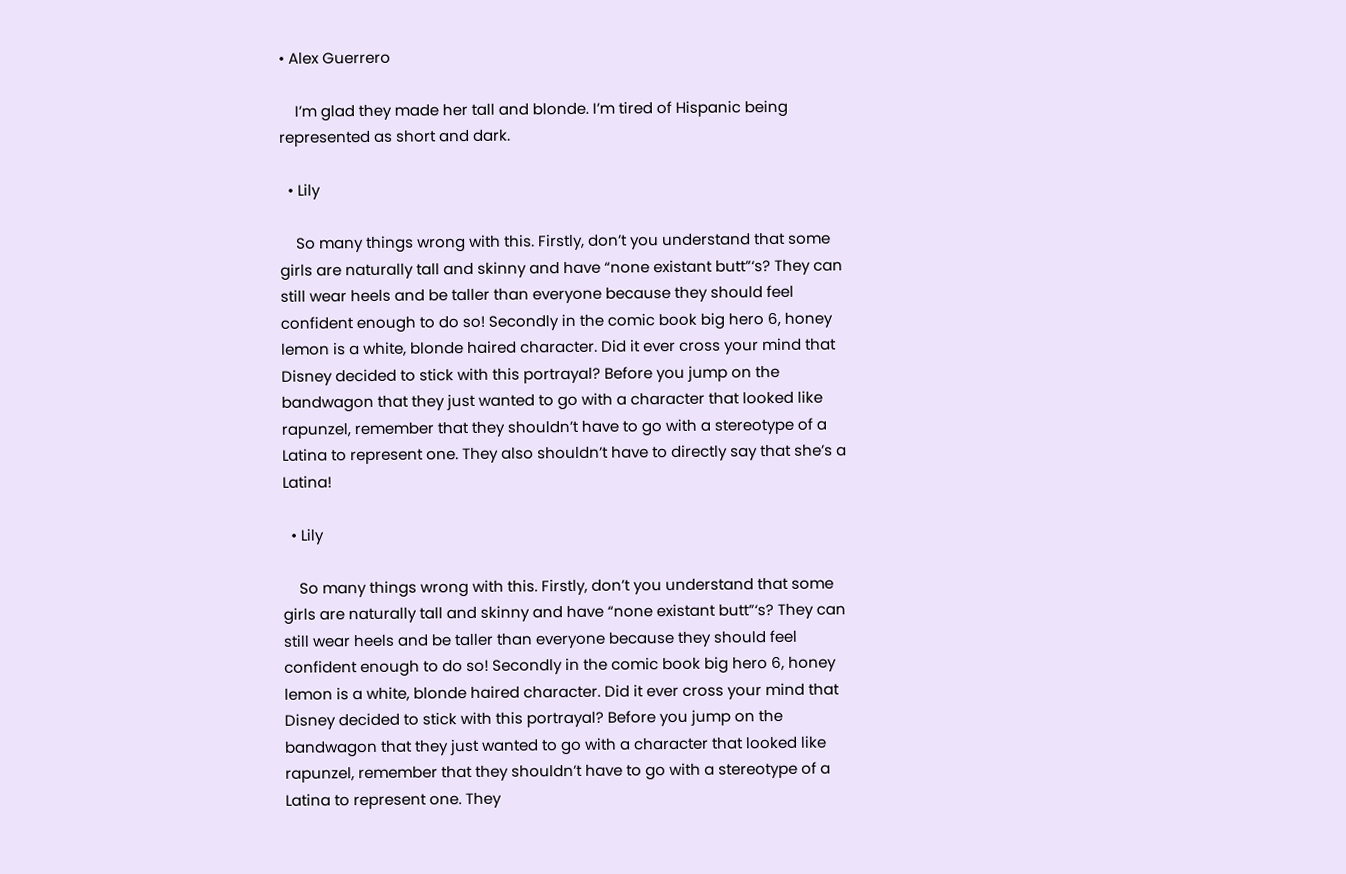• Alex Guerrero

    I’m glad they made her tall and blonde. I’m tired of Hispanic being represented as short and dark.

  • Lily

    So many things wrong with this. Firstly, don’t you understand that some girls are naturally tall and skinny and have “none existant butt”‘s? They can still wear heels and be taller than everyone because they should feel confident enough to do so! Secondly in the comic book big hero 6, honey lemon is a white, blonde haired character. Did it ever cross your mind that Disney decided to stick with this portrayal? Before you jump on the bandwagon that they just wanted to go with a character that looked like rapunzel, remember that they shouldn’t have to go with a stereotype of a Latina to represent one. They also shouldn’t have to directly say that she’s a Latina!

  • Lily

    So many things wrong with this. Firstly, don’t you understand that some girls are naturally tall and skinny and have “none existant butt”‘s? They can still wear heels and be taller than everyone because they should feel confident enough to do so! Secondly in the comic book big hero 6, honey lemon is a white, blonde haired character. Did it ever cross your mind that Disney decided to stick with this portrayal? Before you jump on the bandwagon that they just wanted to go with a character that looked like rapunzel, remember that they shouldn’t have to go with a stereotype of a Latina to represent one. They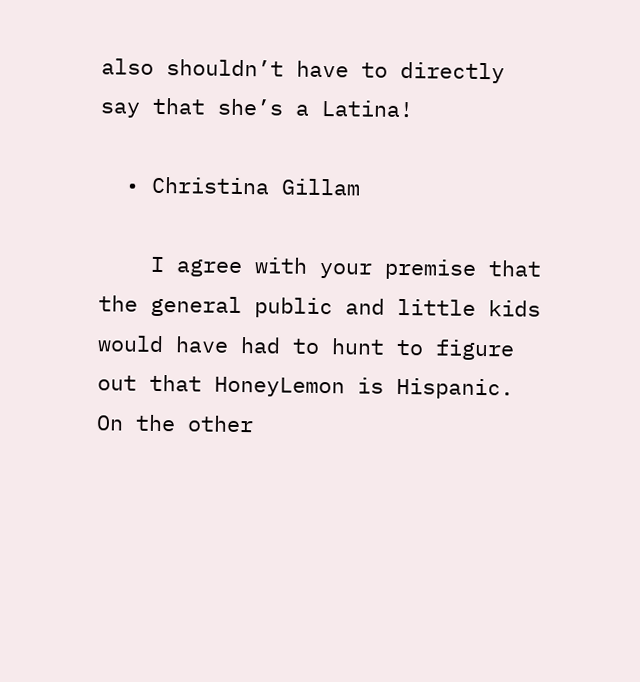also shouldn’t have to directly say that she’s a Latina!

  • Christina Gillam

    I agree with your premise that the general public and little kids would have had to hunt to figure out that HoneyLemon is Hispanic. On the other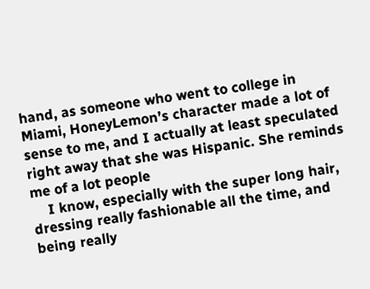hand, as someone who went to college in Miami, HoneyLemon’s character made a lot of sense to me, and I actually at least speculated right away that she was Hispanic. She reminds me of a lot people
    I know, especially with the super long hair, dressing really fashionable all the time, and being really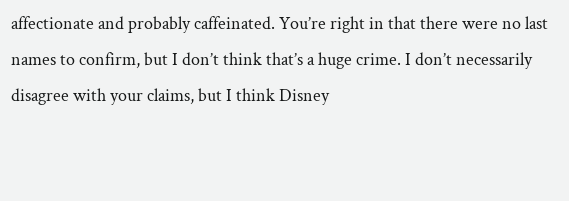affectionate and probably caffeinated. You’re right in that there were no last names to confirm, but I don’t think that’s a huge crime. I don’t necessarily disagree with your claims, but I think Disney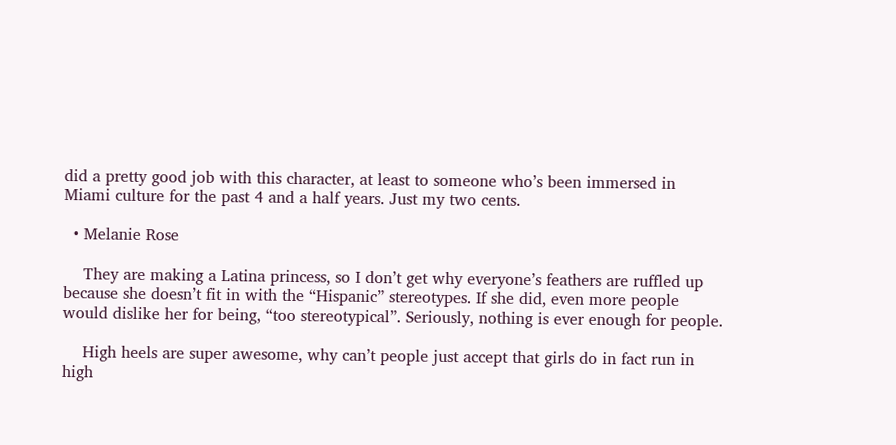did a pretty good job with this character, at least to someone who’s been immersed in Miami culture for the past 4 and a half years. Just my two cents.

  • Melanie Rose

    They are making a Latina princess, so I don’t get why everyone’s feathers are ruffled up because she doesn’t fit in with the “Hispanic” stereotypes. If she did, even more people would dislike her for being, “too stereotypical”. Seriously, nothing is ever enough for people.

    High heels are super awesome, why can’t people just accept that girls do in fact run in high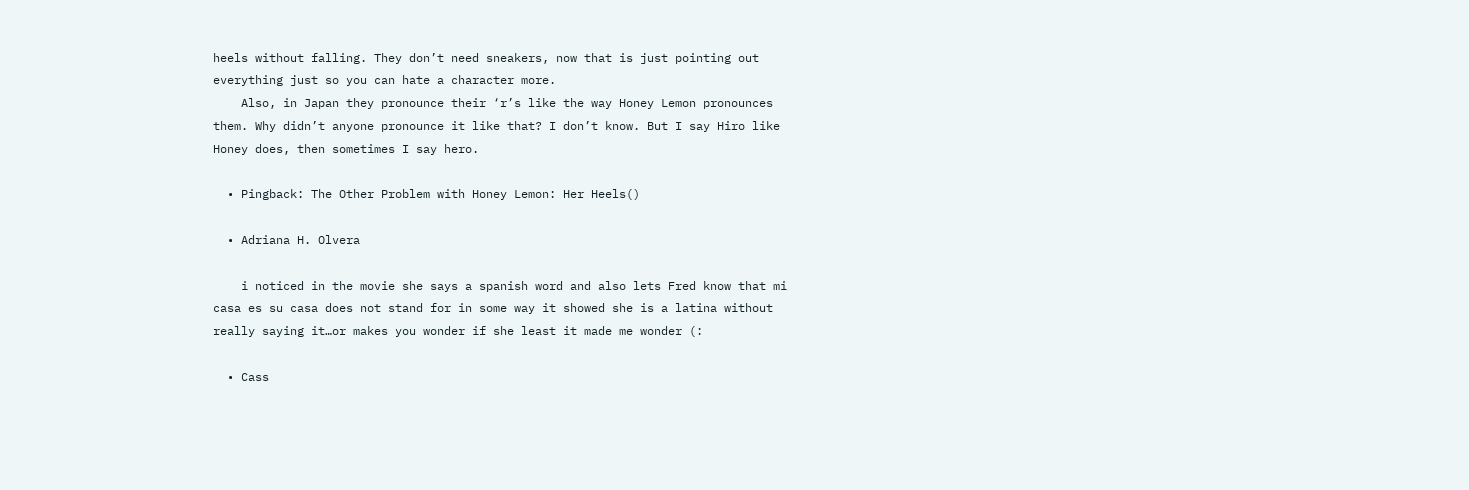heels without falling. They don’t need sneakers, now that is just pointing out everything just so you can hate a character more.
    Also, in Japan they pronounce their ‘r’s like the way Honey Lemon pronounces them. Why didn’t anyone pronounce it like that? I don’t know. But I say Hiro like Honey does, then sometimes I say hero.

  • Pingback: The Other Problem with Honey Lemon: Her Heels()

  • Adriana H. Olvera

    i noticed in the movie she says a spanish word and also lets Fred know that mi casa es su casa does not stand for in some way it showed she is a latina without really saying it…or makes you wonder if she least it made me wonder (:

  • Cass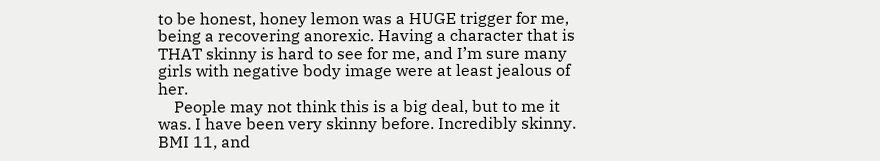to be honest, honey lemon was a HUGE trigger for me, being a recovering anorexic. Having a character that is THAT skinny is hard to see for me, and I’m sure many girls with negative body image were at least jealous of her.
    People may not think this is a big deal, but to me it was. I have been very skinny before. Incredibly skinny. BMI 11, and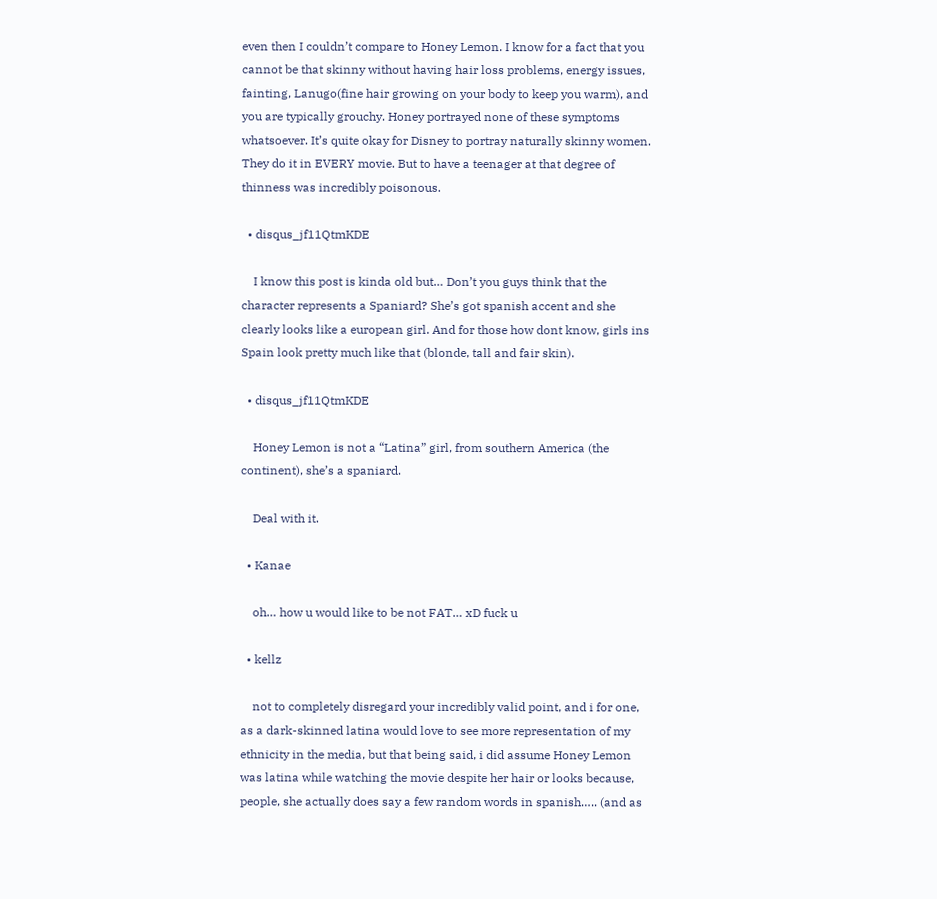even then I couldn’t compare to Honey Lemon. I know for a fact that you cannot be that skinny without having hair loss problems, energy issues, fainting, Lanugo(fine hair growing on your body to keep you warm), and you are typically grouchy. Honey portrayed none of these symptoms whatsoever. It’s quite okay for Disney to portray naturally skinny women. They do it in EVERY movie. But to have a teenager at that degree of thinness was incredibly poisonous.

  • disqus_jf11QtmKDE

    I know this post is kinda old but… Don’t you guys think that the character represents a Spaniard? She’s got spanish accent and she clearly looks like a european girl. And for those how dont know, girls ins Spain look pretty much like that (blonde, tall and fair skin).

  • disqus_jf11QtmKDE

    Honey Lemon is not a “Latina” girl, from southern America (the continent), she’s a spaniard.

    Deal with it.

  • Kanae

    oh… how u would like to be not FAT… xD fuck u

  • kellz

    not to completely disregard your incredibly valid point, and i for one, as a dark-skinned latina would love to see more representation of my ethnicity in the media, but that being said, i did assume Honey Lemon was latina while watching the movie despite her hair or looks because, people, she actually does say a few random words in spanish….. (and as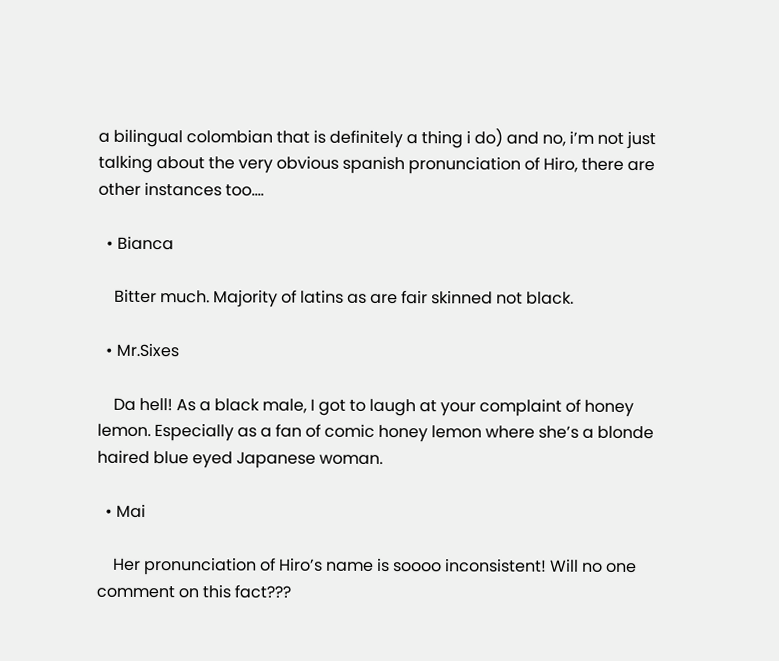a bilingual colombian that is definitely a thing i do) and no, i’m not just talking about the very obvious spanish pronunciation of Hiro, there are other instances too….

  • Bianca

    Bitter much. Majority of latins as are fair skinned not black.

  • Mr.Sixes

    Da hell! As a black male, I got to laugh at your complaint of honey lemon. Especially as a fan of comic honey lemon where she’s a blonde haired blue eyed Japanese woman.

  • Mai

    Her pronunciation of Hiro’s name is soooo inconsistent! Will no one comment on this fact???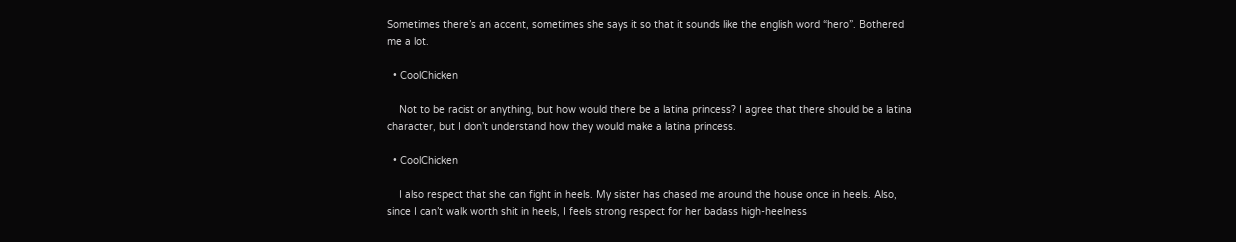Sometimes there’s an accent, sometimes she says it so that it sounds like the english word “hero”. Bothered me a lot.

  • CoolChicken

    Not to be racist or anything, but how would there be a latina princess? I agree that there should be a latina character, but I don’t understand how they would make a latina princess.

  • CoolChicken

    I also respect that she can fight in heels. My sister has chased me around the house once in heels. Also, since I can’t walk worth shit in heels, I feels strong respect for her badass high-heelness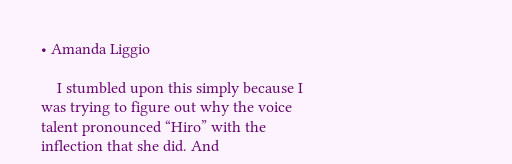• Amanda Liggio

    I stumbled upon this simply because I was trying to figure out why the voice talent pronounced “Hiro” with the inflection that she did. And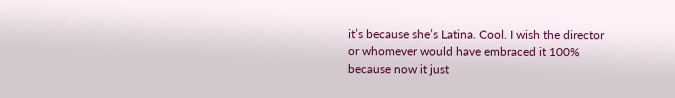it’s because she’s Latina. Cool. I wish the director or whomever would have embraced it 100% because now it just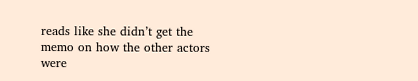reads like she didn’t get the memo on how the other actors were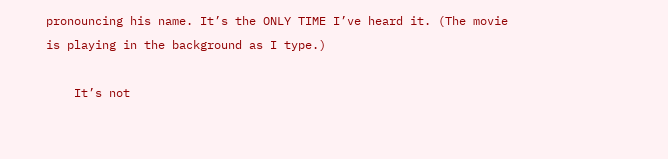pronouncing his name. It’s the ONLY TIME I’ve heard it. (The movie is playing in the background as I type.)

    It’s not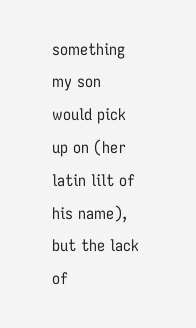something my son would pick up on (her latin lilt of his name), but the lack of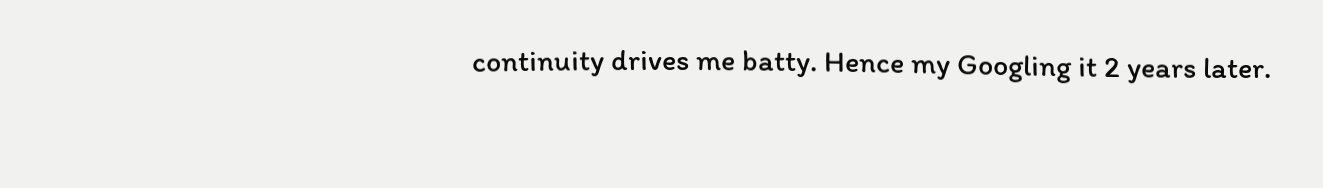continuity drives me batty. Hence my Googling it 2 years later.